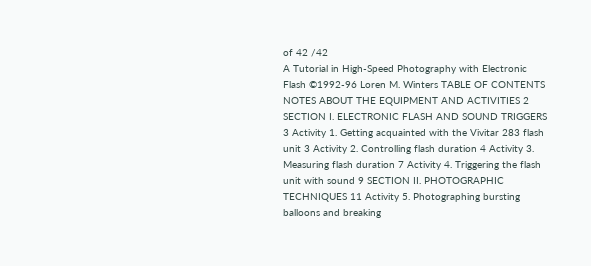of 42 /42
A Tutorial in High-Speed Photography with Electronic Flash ©1992-96 Loren M. Winters TABLE OF CONTENTS NOTES ABOUT THE EQUIPMENT AND ACTIVITIES 2 SECTION I. ELECTRONIC FLASH AND SOUND TRIGGERS 3 Activity 1. Getting acquainted with the Vivitar 283 flash unit 3 Activity 2. Controlling flash duration 4 Activity 3. Measuring flash duration 7 Activity 4. Triggering the flash unit with sound 9 SECTION II. PHOTOGRAPHIC TECHNIQUES 11 Activity 5. Photographing bursting balloons and breaking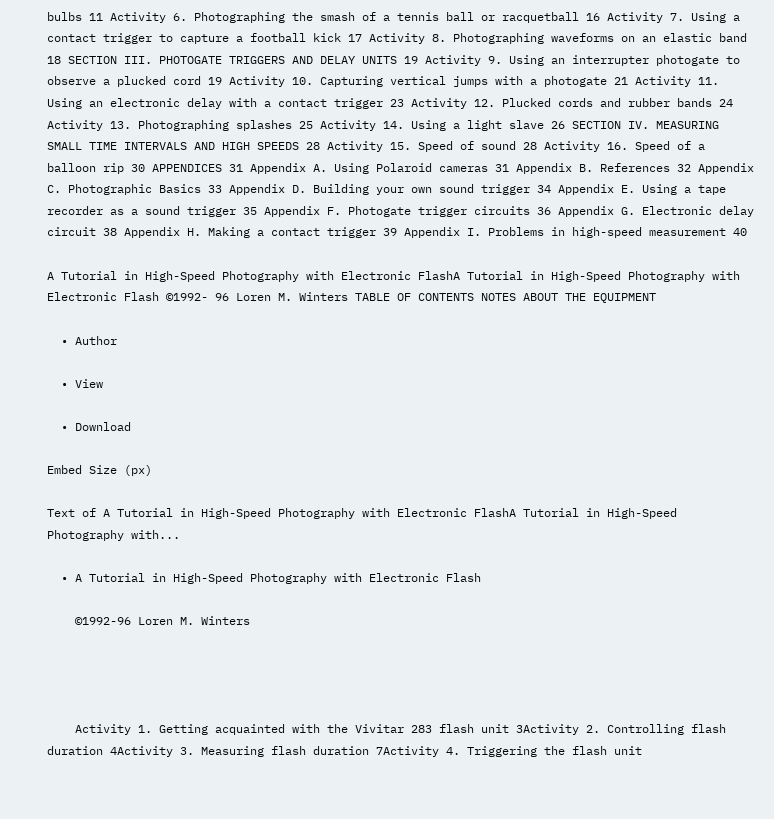bulbs 11 Activity 6. Photographing the smash of a tennis ball or racquetball 16 Activity 7. Using a contact trigger to capture a football kick 17 Activity 8. Photographing waveforms on an elastic band 18 SECTION III. PHOTOGATE TRIGGERS AND DELAY UNITS 19 Activity 9. Using an interrupter photogate to observe a plucked cord 19 Activity 10. Capturing vertical jumps with a photogate 21 Activity 11. Using an electronic delay with a contact trigger 23 Activity 12. Plucked cords and rubber bands 24 Activity 13. Photographing splashes 25 Activity 14. Using a light slave 26 SECTION IV. MEASURING SMALL TIME INTERVALS AND HIGH SPEEDS 28 Activity 15. Speed of sound 28 Activity 16. Speed of a balloon rip 30 APPENDICES 31 Appendix A. Using Polaroid cameras 31 Appendix B. References 32 Appendix C. Photographic Basics 33 Appendix D. Building your own sound trigger 34 Appendix E. Using a tape recorder as a sound trigger 35 Appendix F. Photogate trigger circuits 36 Appendix G. Electronic delay circuit 38 Appendix H. Making a contact trigger 39 Appendix I. Problems in high-speed measurement 40

A Tutorial in High-Speed Photography with Electronic FlashA Tutorial in High-Speed Photography with Electronic Flash ©1992- 96 Loren M. Winters TABLE OF CONTENTS NOTES ABOUT THE EQUIPMENT

  • Author

  • View

  • Download

Embed Size (px)

Text of A Tutorial in High-Speed Photography with Electronic FlashA Tutorial in High-Speed Photography with...

  • A Tutorial in High-Speed Photography with Electronic Flash

    ©1992-96 Loren M. Winters




    Activity 1. Getting acquainted with the Vivitar 283 flash unit 3Activity 2. Controlling flash duration 4Activity 3. Measuring flash duration 7Activity 4. Triggering the flash unit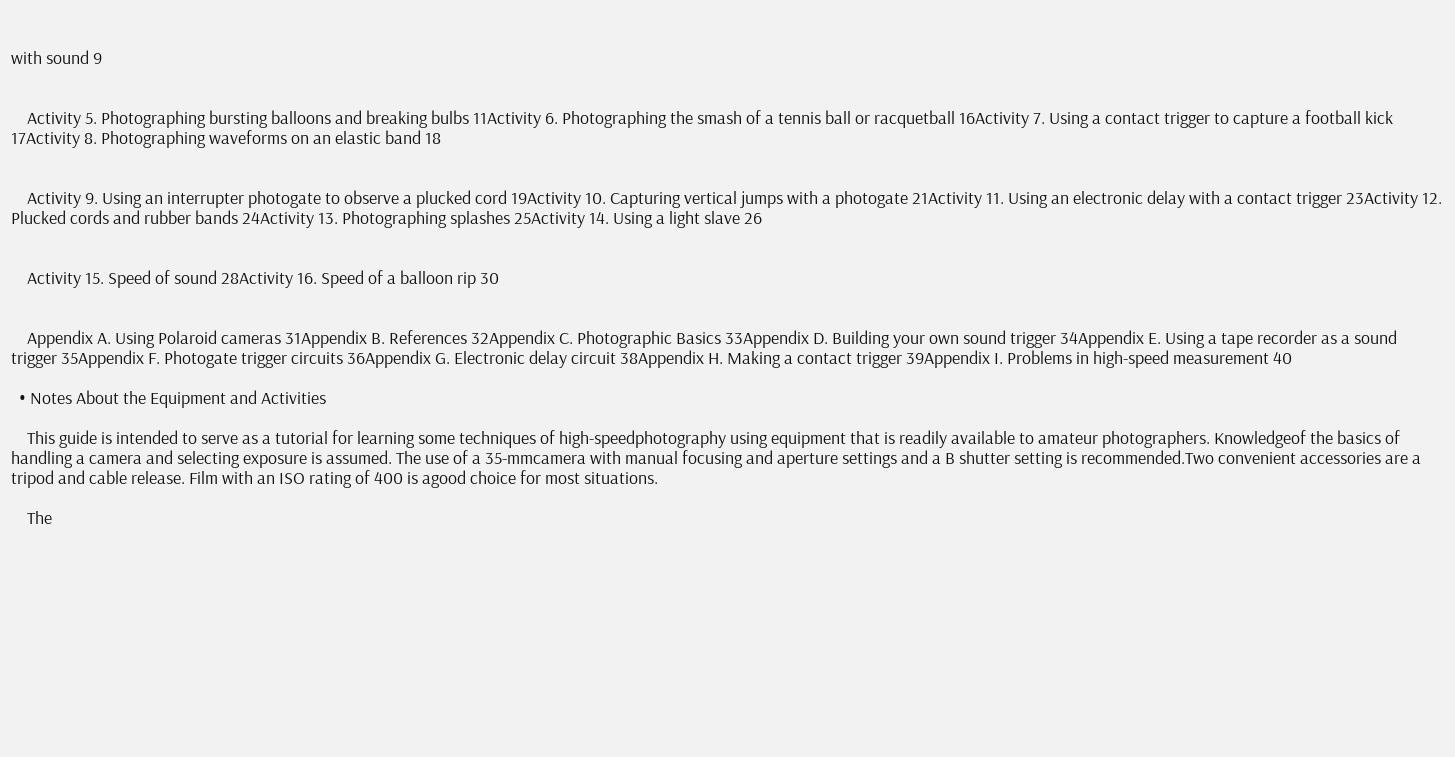with sound 9


    Activity 5. Photographing bursting balloons and breaking bulbs 11Activity 6. Photographing the smash of a tennis ball or racquetball 16Activity 7. Using a contact trigger to capture a football kick 17Activity 8. Photographing waveforms on an elastic band 18


    Activity 9. Using an interrupter photogate to observe a plucked cord 19Activity 10. Capturing vertical jumps with a photogate 21Activity 11. Using an electronic delay with a contact trigger 23Activity 12. Plucked cords and rubber bands 24Activity 13. Photographing splashes 25Activity 14. Using a light slave 26


    Activity 15. Speed of sound 28Activity 16. Speed of a balloon rip 30


    Appendix A. Using Polaroid cameras 31Appendix B. References 32Appendix C. Photographic Basics 33Appendix D. Building your own sound trigger 34Appendix E. Using a tape recorder as a sound trigger 35Appendix F. Photogate trigger circuits 36Appendix G. Electronic delay circuit 38Appendix H. Making a contact trigger 39Appendix I. Problems in high-speed measurement 40

  • Notes About the Equipment and Activities

    This guide is intended to serve as a tutorial for learning some techniques of high-speedphotography using equipment that is readily available to amateur photographers. Knowledgeof the basics of handling a camera and selecting exposure is assumed. The use of a 35-mmcamera with manual focusing and aperture settings and a B shutter setting is recommended.Two convenient accessories are a tripod and cable release. Film with an ISO rating of 400 is agood choice for most situations.

    The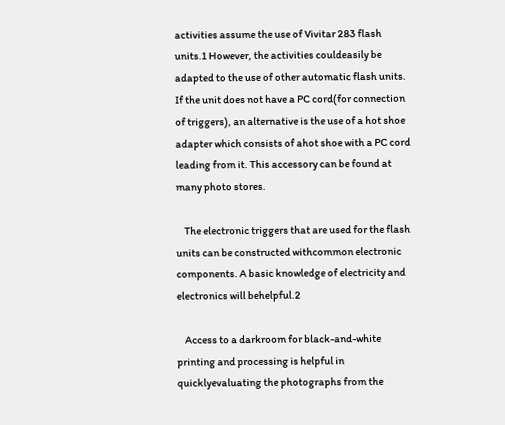activities assume the use of Vivitar 283 flash units.1 However, the activities couldeasily be adapted to the use of other automatic flash units. If the unit does not have a PC cord(for connection of triggers), an alternative is the use of a hot shoe adapter which consists of ahot shoe with a PC cord leading from it. This accessory can be found at many photo stores.

    The electronic triggers that are used for the flash units can be constructed withcommon electronic components. A basic knowledge of electricity and electronics will behelpful.2

    Access to a darkroom for black-and-white printing and processing is helpful in quicklyevaluating the photographs from the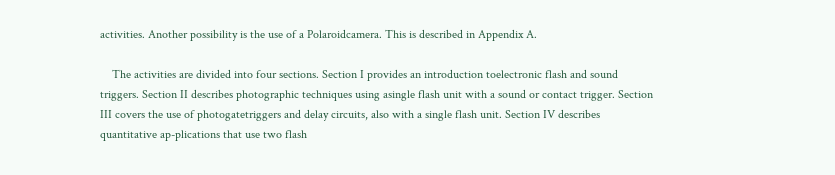activities. Another possibility is the use of a Polaroidcamera. This is described in Appendix A.

    The activities are divided into four sections. Section I provides an introduction toelectronic flash and sound triggers. Section II describes photographic techniques using asingle flash unit with a sound or contact trigger. Section III covers the use of photogatetriggers and delay circuits, also with a single flash unit. Section IV describes quantitative ap-plications that use two flash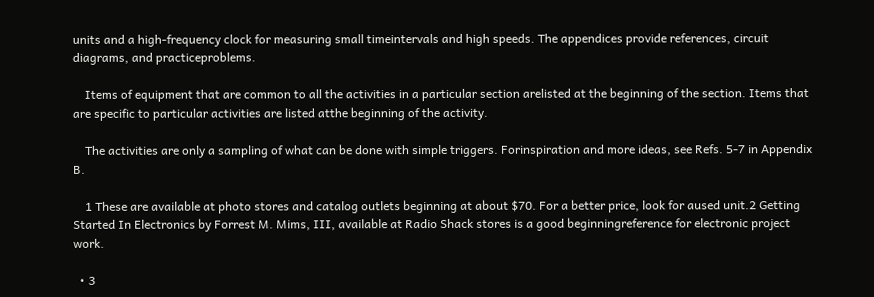units and a high-frequency clock for measuring small timeintervals and high speeds. The appendices provide references, circuit diagrams, and practiceproblems.

    Items of equipment that are common to all the activities in a particular section arelisted at the beginning of the section. Items that are specific to particular activities are listed atthe beginning of the activity.

    The activities are only a sampling of what can be done with simple triggers. Forinspiration and more ideas, see Refs. 5-7 in Appendix B.

    1 These are available at photo stores and catalog outlets beginning at about $70. For a better price, look for aused unit.2 Getting Started In Electronics by Forrest M. Mims, III, available at Radio Shack stores is a good beginningreference for electronic project work.

  • 3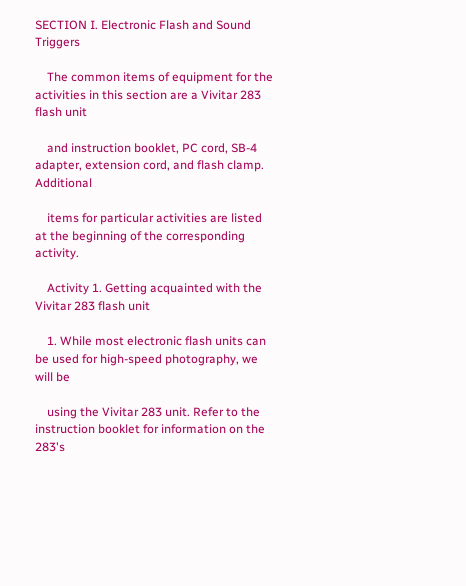SECTION I. Electronic Flash and Sound Triggers

    The common items of equipment for the activities in this section are a Vivitar 283 flash unit

    and instruction booklet, PC cord, SB-4 adapter, extension cord, and flash clamp. Additional

    items for particular activities are listed at the beginning of the corresponding activity.

    Activity 1. Getting acquainted with the Vivitar 283 flash unit

    1. While most electronic flash units can be used for high-speed photography, we will be

    using the Vivitar 283 unit. Refer to the instruction booklet for information on the 283's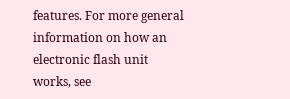features. For more general information on how an electronic flash unit works, see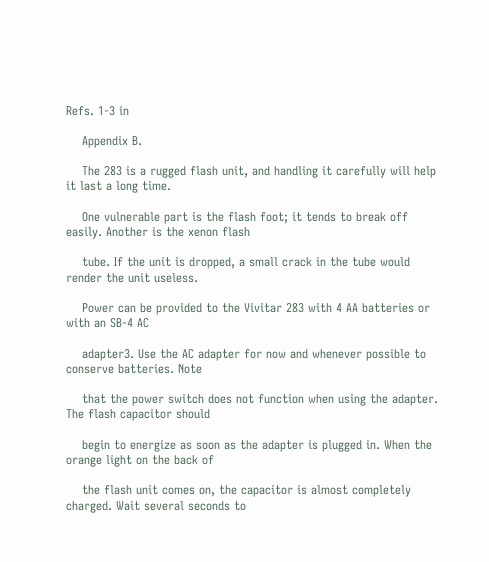Refs. 1-3 in

    Appendix B.

    The 283 is a rugged flash unit, and handling it carefully will help it last a long time.

    One vulnerable part is the flash foot; it tends to break off easily. Another is the xenon flash

    tube. If the unit is dropped, a small crack in the tube would render the unit useless.

    Power can be provided to the Vivitar 283 with 4 AA batteries or with an SB-4 AC

    adapter3. Use the AC adapter for now and whenever possible to conserve batteries. Note

    that the power switch does not function when using the adapter. The flash capacitor should

    begin to energize as soon as the adapter is plugged in. When the orange light on the back of

    the flash unit comes on, the capacitor is almost completely charged. Wait several seconds to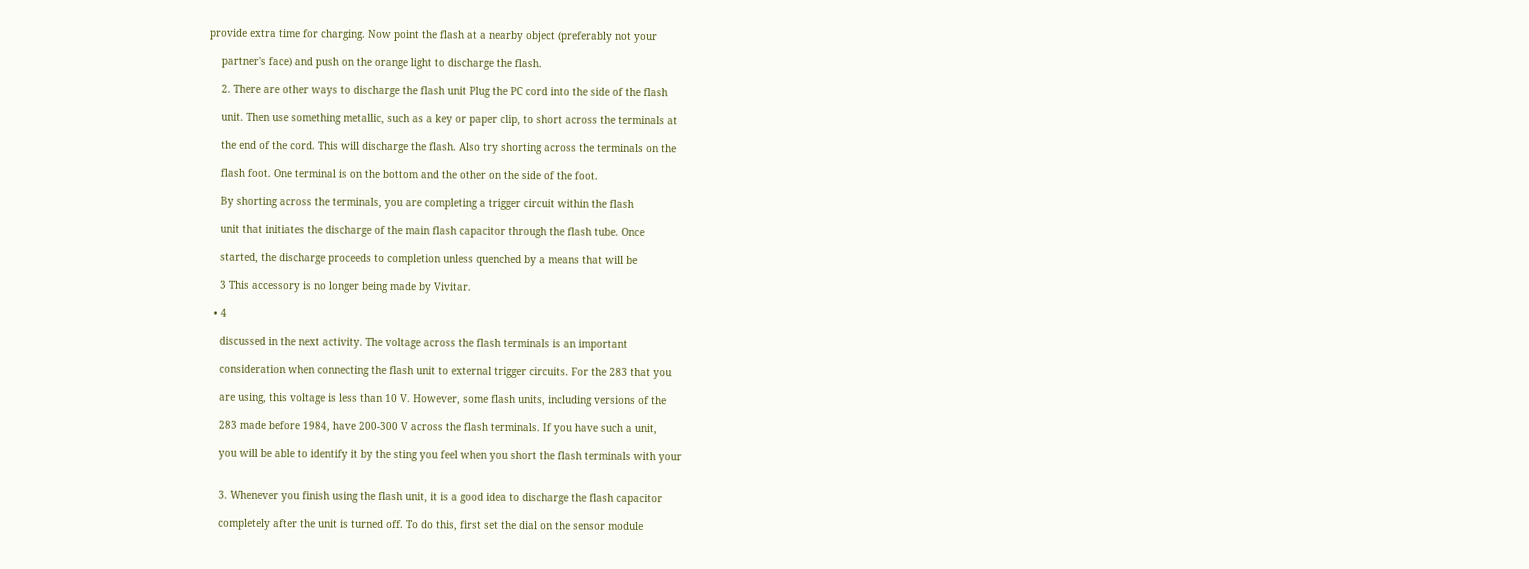provide extra time for charging. Now point the flash at a nearby object (preferably not your

    partner's face) and push on the orange light to discharge the flash.

    2. There are other ways to discharge the flash unit Plug the PC cord into the side of the flash

    unit. Then use something metallic, such as a key or paper clip, to short across the terminals at

    the end of the cord. This will discharge the flash. Also try shorting across the terminals on the

    flash foot. One terminal is on the bottom and the other on the side of the foot.

    By shorting across the terminals, you are completing a trigger circuit within the flash

    unit that initiates the discharge of the main flash capacitor through the flash tube. Once

    started, the discharge proceeds to completion unless quenched by a means that will be

    3 This accessory is no longer being made by Vivitar.

  • 4

    discussed in the next activity. The voltage across the flash terminals is an important

    consideration when connecting the flash unit to external trigger circuits. For the 283 that you

    are using, this voltage is less than 10 V. However, some flash units, including versions of the

    283 made before 1984, have 200-300 V across the flash terminals. If you have such a unit,

    you will be able to identify it by the sting you feel when you short the flash terminals with your


    3. Whenever you finish using the flash unit, it is a good idea to discharge the flash capacitor

    completely after the unit is turned off. To do this, first set the dial on the sensor module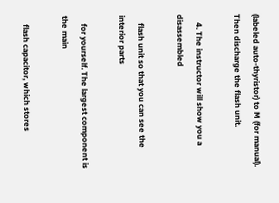(labeled auto-thyristor) to M (for manual). Then discharge the flash unit.

    4. The instructor will show you a disassembled

    flash unit so that you can see the interior parts

    for yourself. The largest component is the main

    flash capacitor, which stores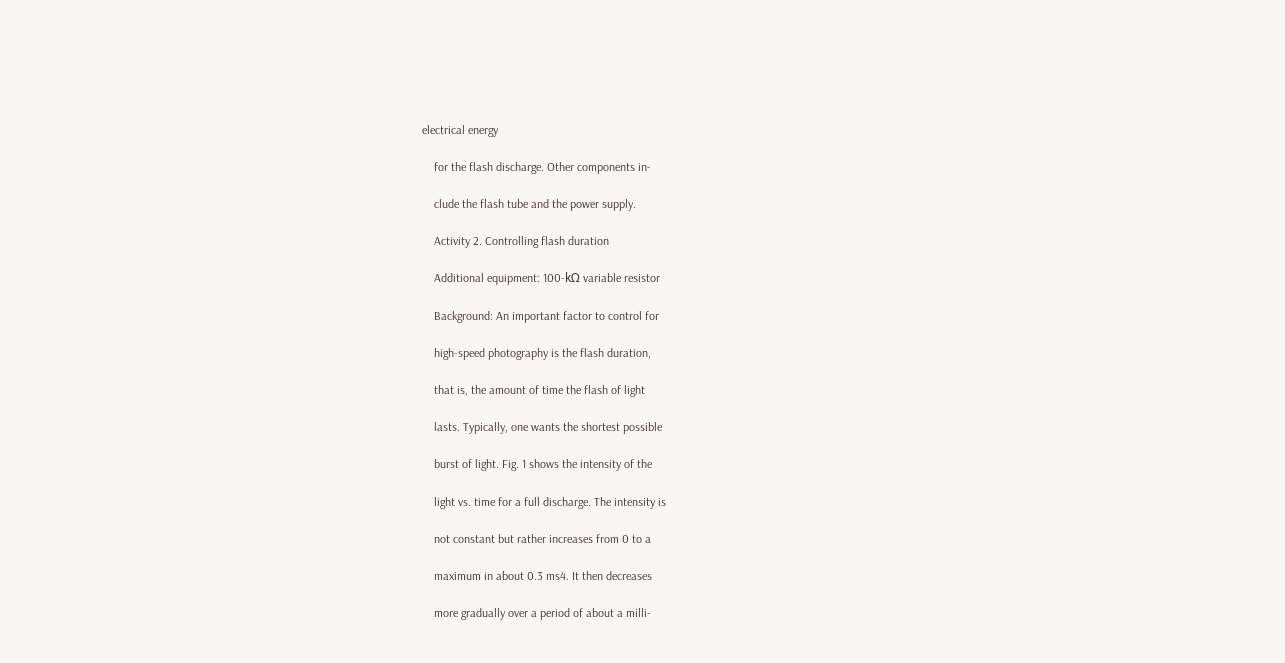electrical energy

    for the flash discharge. Other components in-

    clude the flash tube and the power supply.

    Activity 2. Controlling flash duration

    Additional equipment: 100-kΩ variable resistor

    Background: An important factor to control for

    high-speed photography is the flash duration,

    that is, the amount of time the flash of light

    lasts. Typically, one wants the shortest possible

    burst of light. Fig. 1 shows the intensity of the

    light vs. time for a full discharge. The intensity is

    not constant but rather increases from 0 to a

    maximum in about 0.3 ms4. It then decreases

    more gradually over a period of about a milli-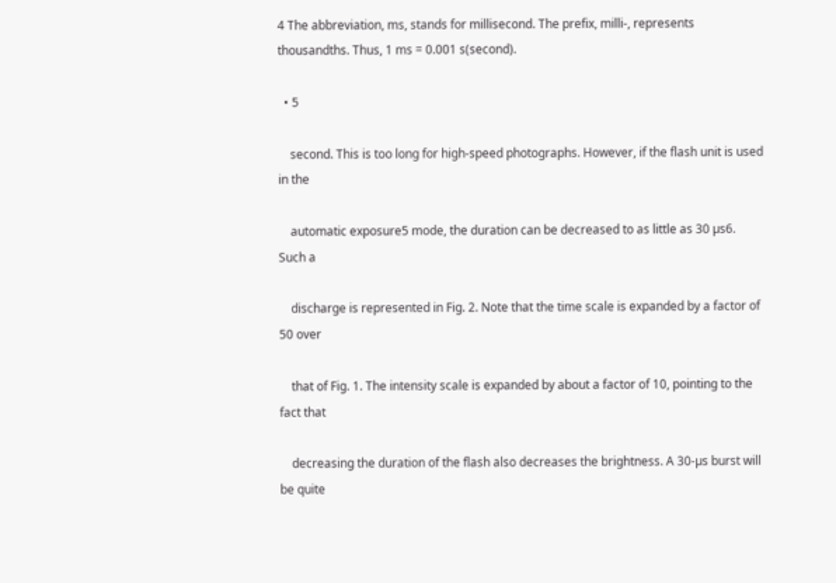4 The abbreviation, ms, stands for millisecond. The prefix, milli-, represents thousandths. Thus, 1 ms = 0.001 s(second).

  • 5

    second. This is too long for high-speed photographs. However, if the flash unit is used in the

    automatic exposure5 mode, the duration can be decreased to as little as 30 µs6. Such a

    discharge is represented in Fig. 2. Note that the time scale is expanded by a factor of 50 over

    that of Fig. 1. The intensity scale is expanded by about a factor of 10, pointing to the fact that

    decreasing the duration of the flash also decreases the brightness. A 30-µs burst will be quite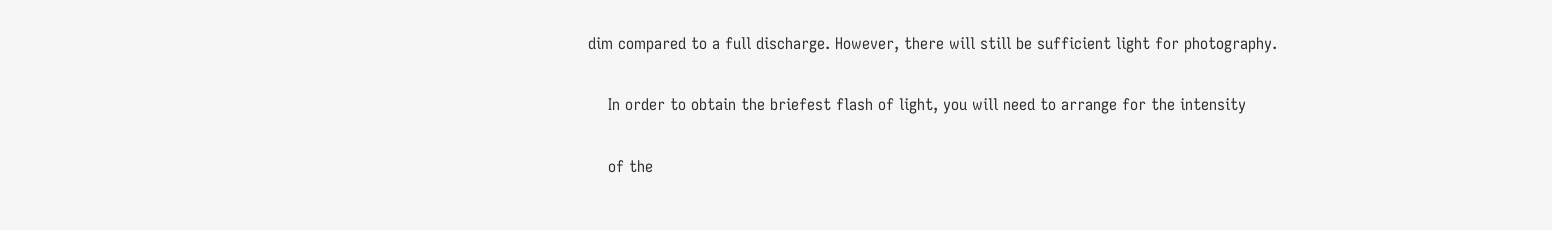dim compared to a full discharge. However, there will still be sufficient light for photography.

    In order to obtain the briefest flash of light, you will need to arrange for the intensity

    of the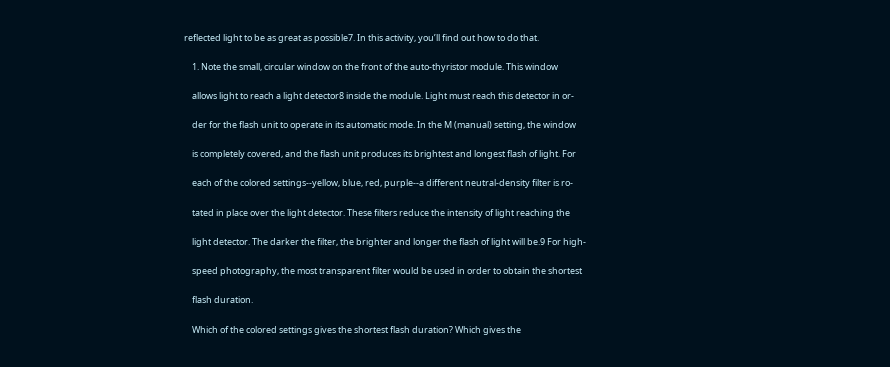reflected light to be as great as possible7. In this activity, you’ll find out how to do that.

    1. Note the small, circular window on the front of the auto-thyristor module. This window

    allows light to reach a light detector8 inside the module. Light must reach this detector in or-

    der for the flash unit to operate in its automatic mode. In the M (manual) setting, the window

    is completely covered, and the flash unit produces its brightest and longest flash of light. For

    each of the colored settings--yellow, blue, red, purple--a different neutral-density filter is ro-

    tated in place over the light detector. These filters reduce the intensity of light reaching the

    light detector. The darker the filter, the brighter and longer the flash of light will be.9 For high-

    speed photography, the most transparent filter would be used in order to obtain the shortest

    flash duration.

    Which of the colored settings gives the shortest flash duration? Which gives the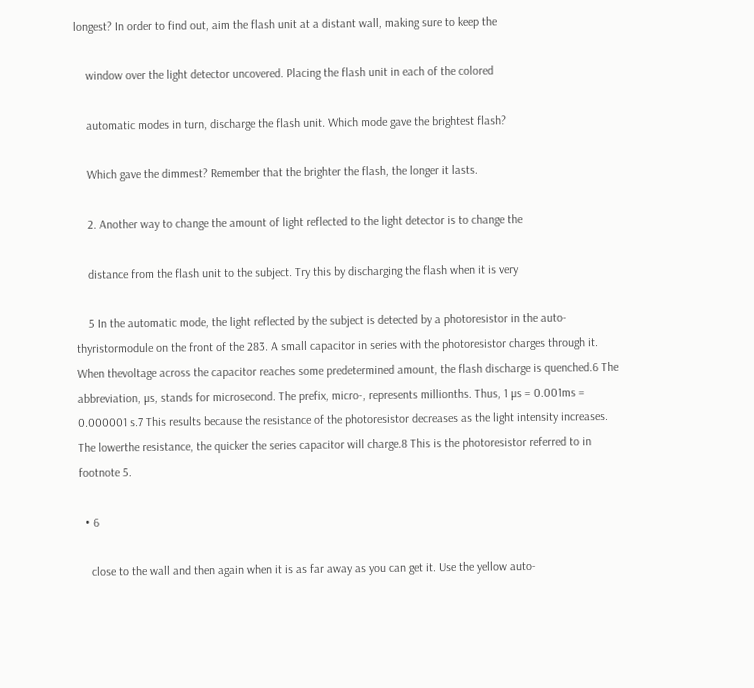longest? In order to find out, aim the flash unit at a distant wall, making sure to keep the

    window over the light detector uncovered. Placing the flash unit in each of the colored

    automatic modes in turn, discharge the flash unit. Which mode gave the brightest flash?

    Which gave the dimmest? Remember that the brighter the flash, the longer it lasts.

    2. Another way to change the amount of light reflected to the light detector is to change the

    distance from the flash unit to the subject. Try this by discharging the flash when it is very

    5 In the automatic mode, the light reflected by the subject is detected by a photoresistor in the auto-thyristormodule on the front of the 283. A small capacitor in series with the photoresistor charges through it. When thevoltage across the capacitor reaches some predetermined amount, the flash discharge is quenched.6 The abbreviation, µs, stands for microsecond. The prefix, micro-, represents millionths. Thus, 1 µs = 0.001ms = 0.000001 s.7 This results because the resistance of the photoresistor decreases as the light intensity increases. The lowerthe resistance, the quicker the series capacitor will charge.8 This is the photoresistor referred to in footnote 5.

  • 6

    close to the wall and then again when it is as far away as you can get it. Use the yellow auto-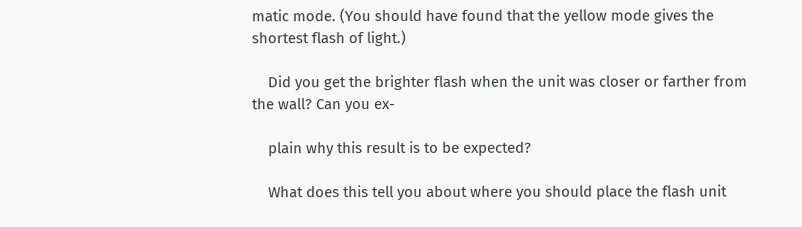matic mode. (You should have found that the yellow mode gives the shortest flash of light.)

    Did you get the brighter flash when the unit was closer or farther from the wall? Can you ex-

    plain why this result is to be expected?

    What does this tell you about where you should place the flash unit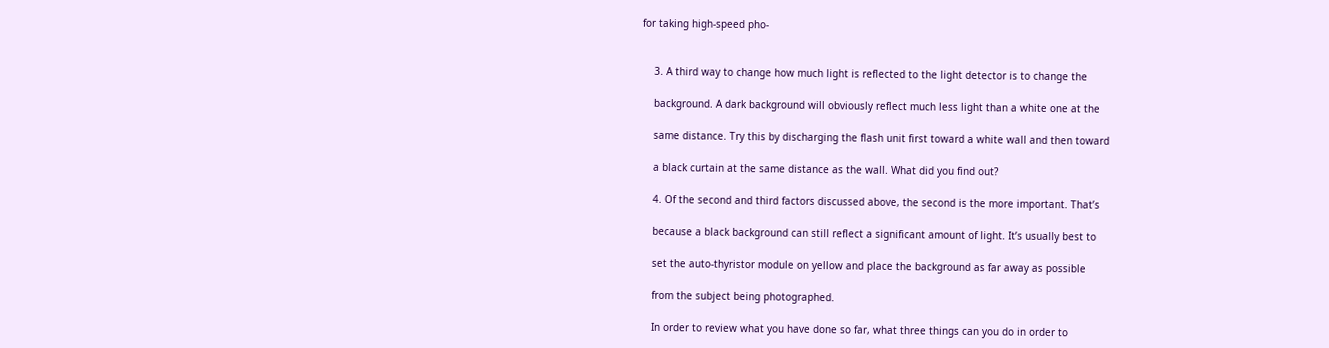for taking high-speed pho-


    3. A third way to change how much light is reflected to the light detector is to change the

    background. A dark background will obviously reflect much less light than a white one at the

    same distance. Try this by discharging the flash unit first toward a white wall and then toward

    a black curtain at the same distance as the wall. What did you find out?

    4. Of the second and third factors discussed above, the second is the more important. That’s

    because a black background can still reflect a significant amount of light. It’s usually best to

    set the auto-thyristor module on yellow and place the background as far away as possible

    from the subject being photographed.

    In order to review what you have done so far, what three things can you do in order to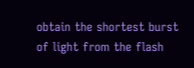obtain the shortest burst of light from the flash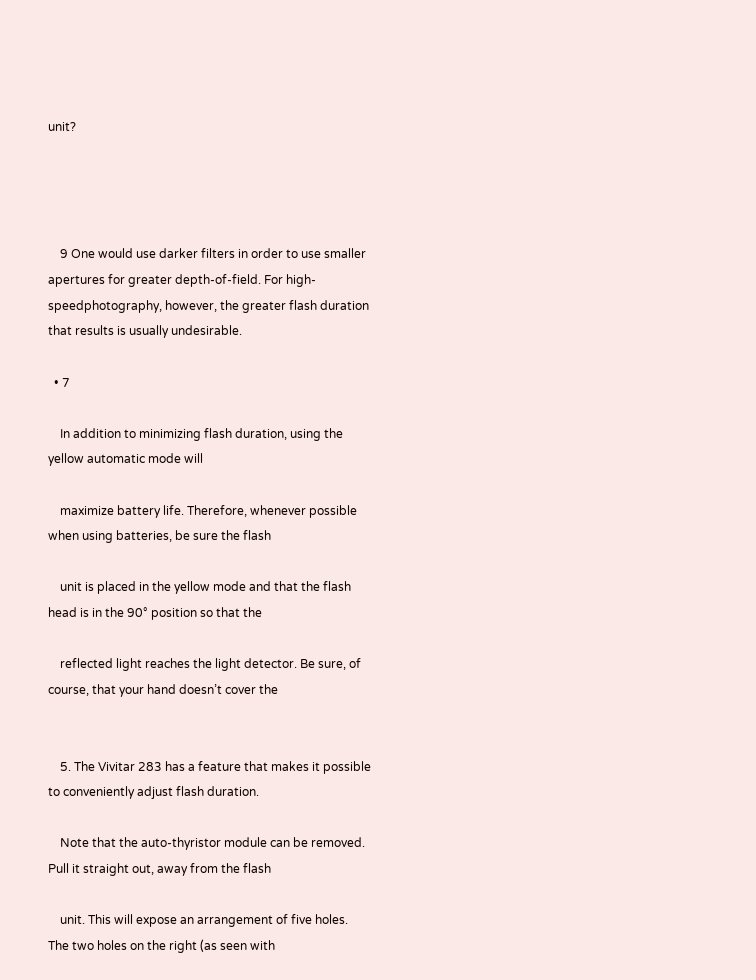unit?




    9 One would use darker filters in order to use smaller apertures for greater depth-of-field. For high-speedphotography, however, the greater flash duration that results is usually undesirable.

  • 7

    In addition to minimizing flash duration, using the yellow automatic mode will

    maximize battery life. Therefore, whenever possible when using batteries, be sure the flash

    unit is placed in the yellow mode and that the flash head is in the 90° position so that the

    reflected light reaches the light detector. Be sure, of course, that your hand doesn’t cover the


    5. The Vivitar 283 has a feature that makes it possible to conveniently adjust flash duration.

    Note that the auto-thyristor module can be removed. Pull it straight out, away from the flash

    unit. This will expose an arrangement of five holes. The two holes on the right (as seen with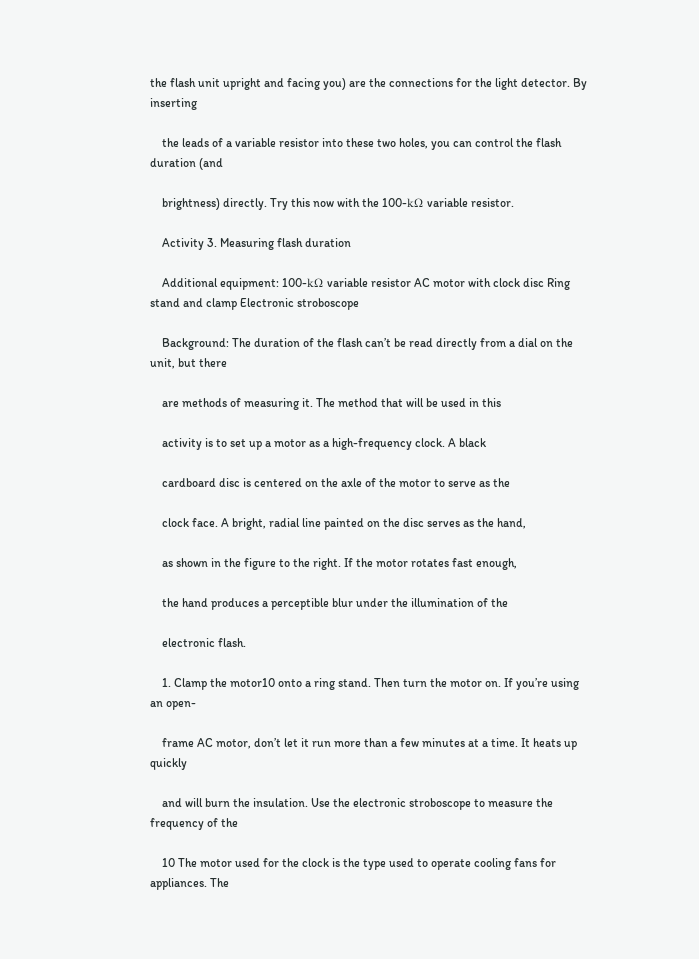the flash unit upright and facing you) are the connections for the light detector. By inserting

    the leads of a variable resistor into these two holes, you can control the flash duration (and

    brightness) directly. Try this now with the 100-kΩ variable resistor.

    Activity 3. Measuring flash duration

    Additional equipment: 100-kΩ variable resistor AC motor with clock disc Ring stand and clamp Electronic stroboscope

    Background: The duration of the flash can’t be read directly from a dial on the unit, but there

    are methods of measuring it. The method that will be used in this

    activity is to set up a motor as a high-frequency clock. A black

    cardboard disc is centered on the axle of the motor to serve as the

    clock face. A bright, radial line painted on the disc serves as the hand,

    as shown in the figure to the right. If the motor rotates fast enough,

    the hand produces a perceptible blur under the illumination of the

    electronic flash.

    1. Clamp the motor10 onto a ring stand. Then turn the motor on. If you’re using an open-

    frame AC motor, don’t let it run more than a few minutes at a time. It heats up quickly

    and will burn the insulation. Use the electronic stroboscope to measure the frequency of the

    10 The motor used for the clock is the type used to operate cooling fans for appliances. The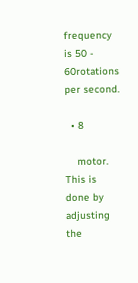frequency is 50 - 60rotations per second.

  • 8

    motor. This is done by adjusting the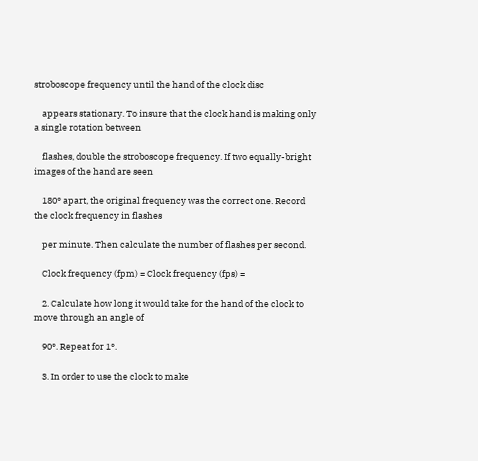stroboscope frequency until the hand of the clock disc

    appears stationary. To insure that the clock hand is making only a single rotation between

    flashes, double the stroboscope frequency. If two equally-bright images of the hand are seen

    180° apart, the original frequency was the correct one. Record the clock frequency in flashes

    per minute. Then calculate the number of flashes per second.

    Clock frequency (fpm) = Clock frequency (fps) =

    2. Calculate how long it would take for the hand of the clock to move through an angle of

    90°. Repeat for 1°.

    3. In order to use the clock to make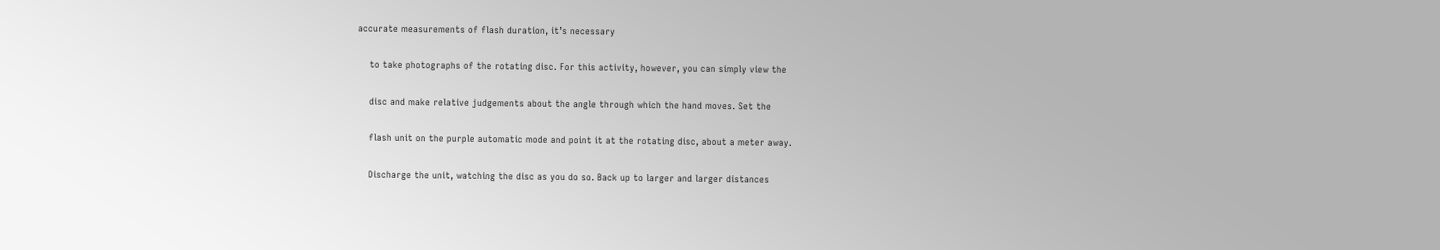accurate measurements of flash duration, it’s necessary

    to take photographs of the rotating disc. For this activity, however, you can simply view the

    disc and make relative judgements about the angle through which the hand moves. Set the

    flash unit on the purple automatic mode and point it at the rotating disc, about a meter away.

    Discharge the unit, watching the disc as you do so. Back up to larger and larger distances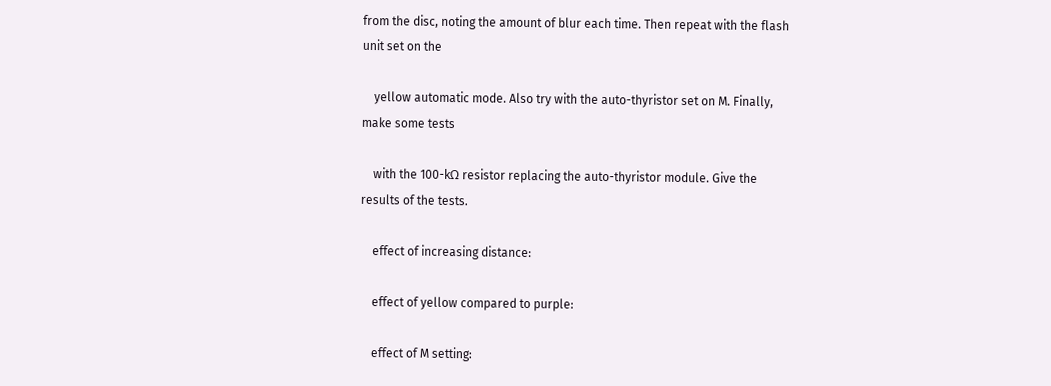from the disc, noting the amount of blur each time. Then repeat with the flash unit set on the

    yellow automatic mode. Also try with the auto-thyristor set on M. Finally, make some tests

    with the 100-kΩ resistor replacing the auto-thyristor module. Give the results of the tests.

    effect of increasing distance:

    effect of yellow compared to purple:

    effect of M setting: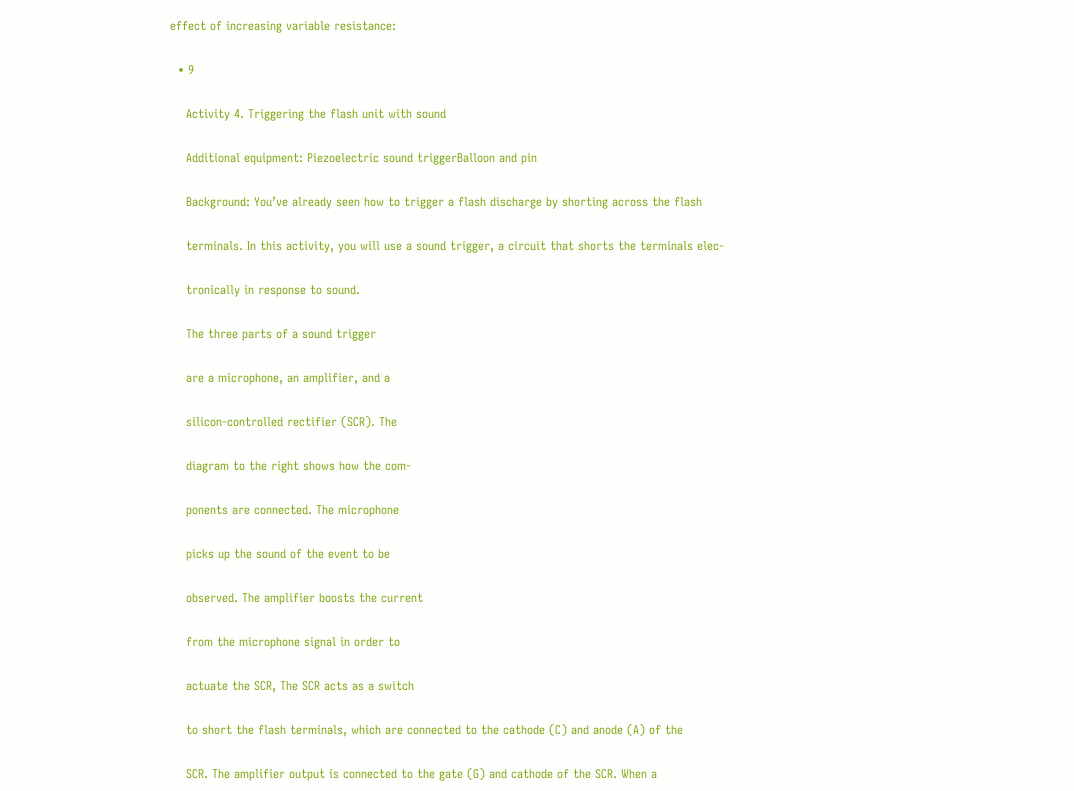effect of increasing variable resistance:

  • 9

    Activity 4. Triggering the flash unit with sound

    Additional equipment: Piezoelectric sound triggerBalloon and pin

    Background: You’ve already seen how to trigger a flash discharge by shorting across the flash

    terminals. In this activity, you will use a sound trigger, a circuit that shorts the terminals elec-

    tronically in response to sound.

    The three parts of a sound trigger

    are a microphone, an amplifier, and a

    silicon-controlled rectifier (SCR). The

    diagram to the right shows how the com-

    ponents are connected. The microphone

    picks up the sound of the event to be

    observed. The amplifier boosts the current

    from the microphone signal in order to

    actuate the SCR, The SCR acts as a switch

    to short the flash terminals, which are connected to the cathode (C) and anode (A) of the

    SCR. The amplifier output is connected to the gate (G) and cathode of the SCR. When a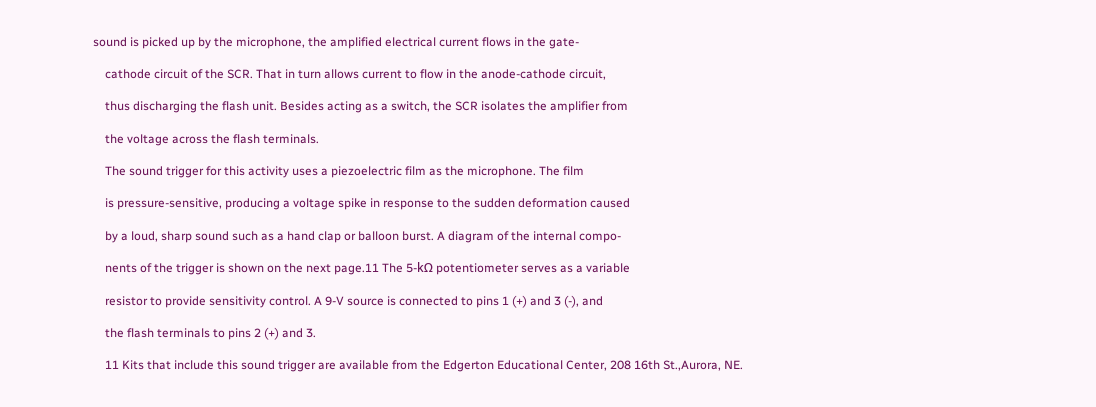sound is picked up by the microphone, the amplified electrical current flows in the gate-

    cathode circuit of the SCR. That in turn allows current to flow in the anode-cathode circuit,

    thus discharging the flash unit. Besides acting as a switch, the SCR isolates the amplifier from

    the voltage across the flash terminals.

    The sound trigger for this activity uses a piezoelectric film as the microphone. The film

    is pressure-sensitive, producing a voltage spike in response to the sudden deformation caused

    by a loud, sharp sound such as a hand clap or balloon burst. A diagram of the internal compo-

    nents of the trigger is shown on the next page.11 The 5-kΩ potentiometer serves as a variable

    resistor to provide sensitivity control. A 9-V source is connected to pins 1 (+) and 3 (-), and

    the flash terminals to pins 2 (+) and 3.

    11 Kits that include this sound trigger are available from the Edgerton Educational Center, 208 16th St.,Aurora, NE.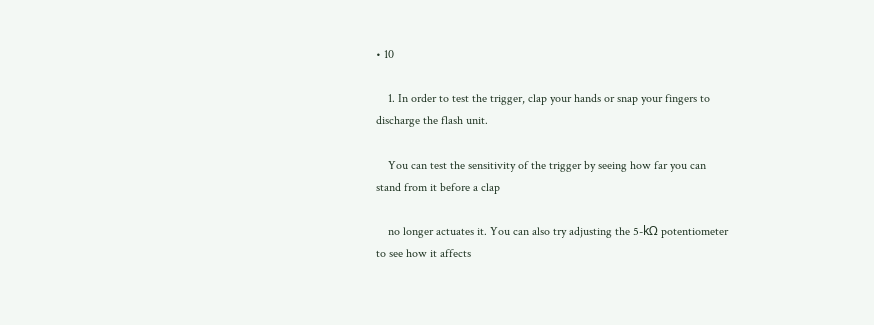• 10

    1. In order to test the trigger, clap your hands or snap your fingers to discharge the flash unit.

    You can test the sensitivity of the trigger by seeing how far you can stand from it before a clap

    no longer actuates it. You can also try adjusting the 5-kΩ potentiometer to see how it affects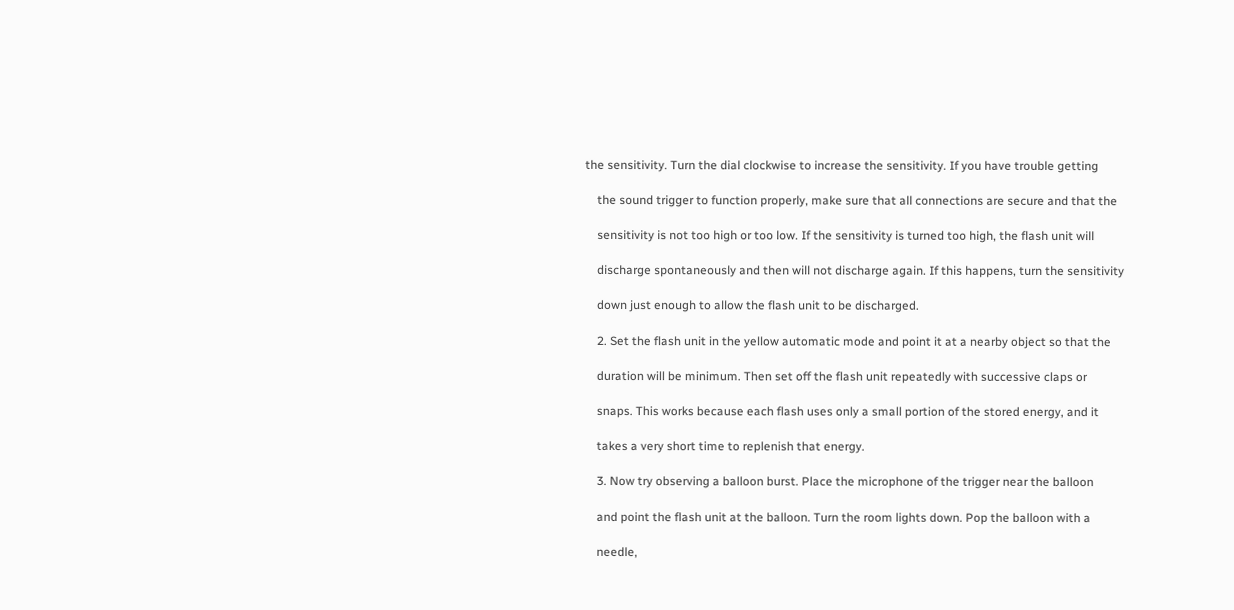the sensitivity. Turn the dial clockwise to increase the sensitivity. If you have trouble getting

    the sound trigger to function properly, make sure that all connections are secure and that the

    sensitivity is not too high or too low. If the sensitivity is turned too high, the flash unit will

    discharge spontaneously and then will not discharge again. If this happens, turn the sensitivity

    down just enough to allow the flash unit to be discharged.

    2. Set the flash unit in the yellow automatic mode and point it at a nearby object so that the

    duration will be minimum. Then set off the flash unit repeatedly with successive claps or

    snaps. This works because each flash uses only a small portion of the stored energy, and it

    takes a very short time to replenish that energy.

    3. Now try observing a balloon burst. Place the microphone of the trigger near the balloon

    and point the flash unit at the balloon. Turn the room lights down. Pop the balloon with a

    needle,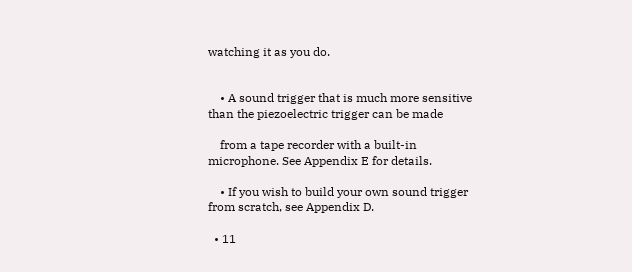watching it as you do.


    • A sound trigger that is much more sensitive than the piezoelectric trigger can be made

    from a tape recorder with a built-in microphone. See Appendix E for details.

    • If you wish to build your own sound trigger from scratch, see Appendix D.

  • 11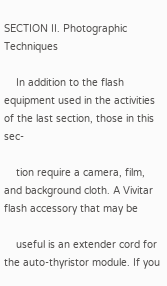SECTION II. Photographic Techniques

    In addition to the flash equipment used in the activities of the last section, those in this sec-

    tion require a camera, film, and background cloth. A Vivitar flash accessory that may be

    useful is an extender cord for the auto-thyristor module. If you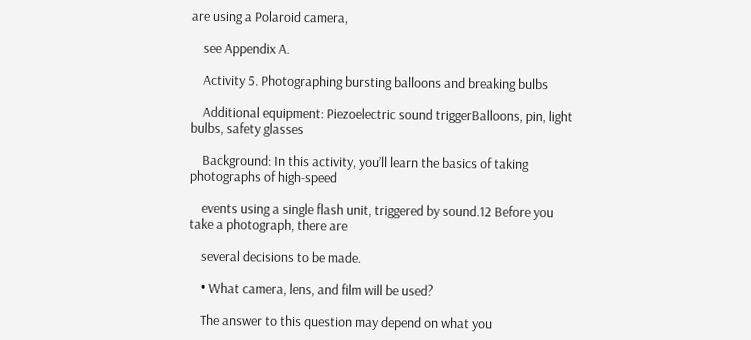are using a Polaroid camera,

    see Appendix A.

    Activity 5. Photographing bursting balloons and breaking bulbs

    Additional equipment: Piezoelectric sound triggerBalloons, pin, light bulbs, safety glasses

    Background: In this activity, you’ll learn the basics of taking photographs of high-speed

    events using a single flash unit, triggered by sound.12 Before you take a photograph, there are

    several decisions to be made.

    • What camera, lens, and film will be used?

    The answer to this question may depend on what you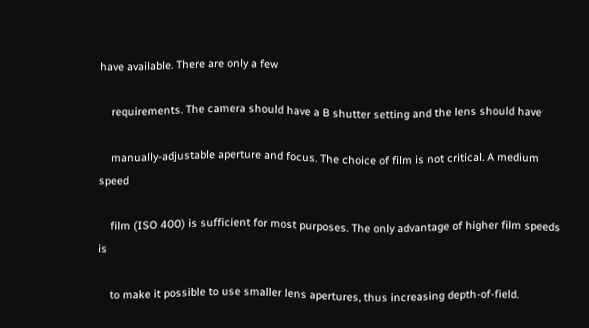have available. There are only a few

    requirements. The camera should have a B shutter setting and the lens should have

    manually-adjustable aperture and focus. The choice of film is not critical. A medium speed

    film (ISO 400) is sufficient for most purposes. The only advantage of higher film speeds is

    to make it possible to use smaller lens apertures, thus increasing depth-of-field.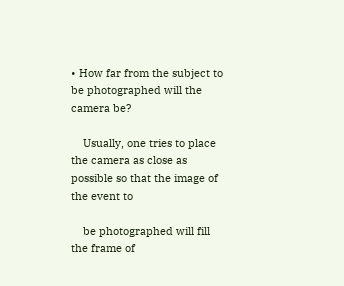• How far from the subject to be photographed will the camera be?

    Usually, one tries to place the camera as close as possible so that the image of the event to

    be photographed will fill the frame of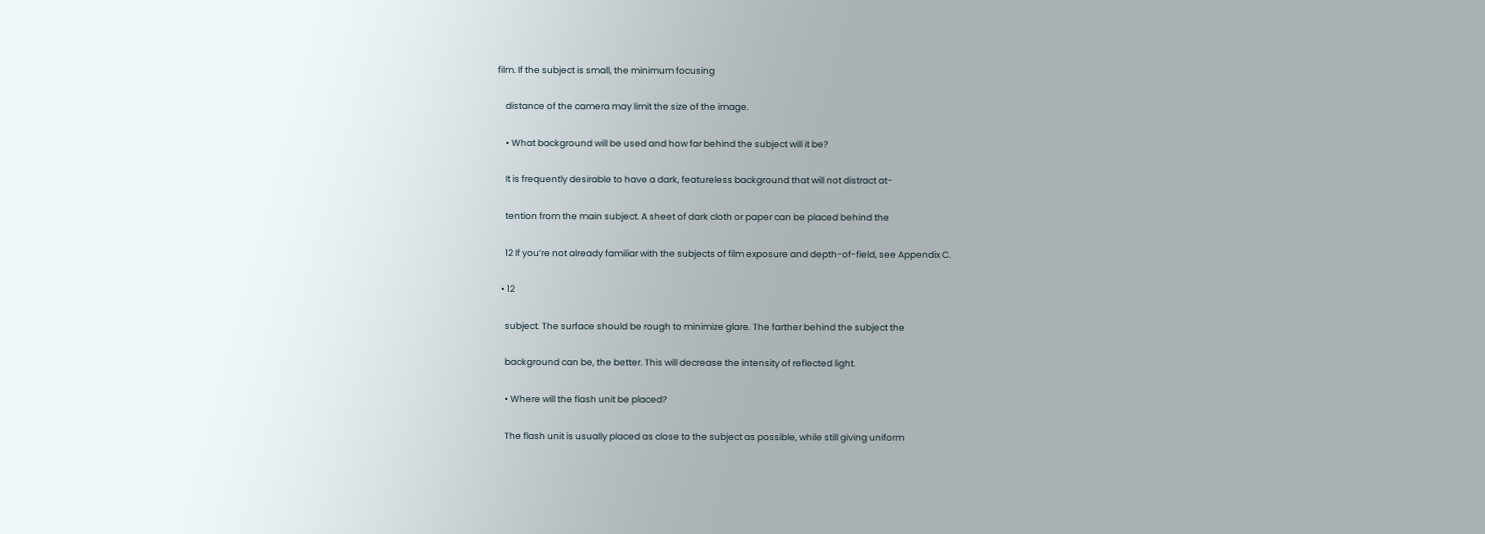film. If the subject is small, the minimum focusing

    distance of the camera may limit the size of the image.

    • What background will be used and how far behind the subject will it be?

    It is frequently desirable to have a dark, featureless background that will not distract at-

    tention from the main subject. A sheet of dark cloth or paper can be placed behind the

    12 If you’re not already familiar with the subjects of film exposure and depth-of-field, see Appendix C.

  • 12

    subject. The surface should be rough to minimize glare. The farther behind the subject the

    background can be, the better. This will decrease the intensity of reflected light.

    • Where will the flash unit be placed?

    The flash unit is usually placed as close to the subject as possible, while still giving uniform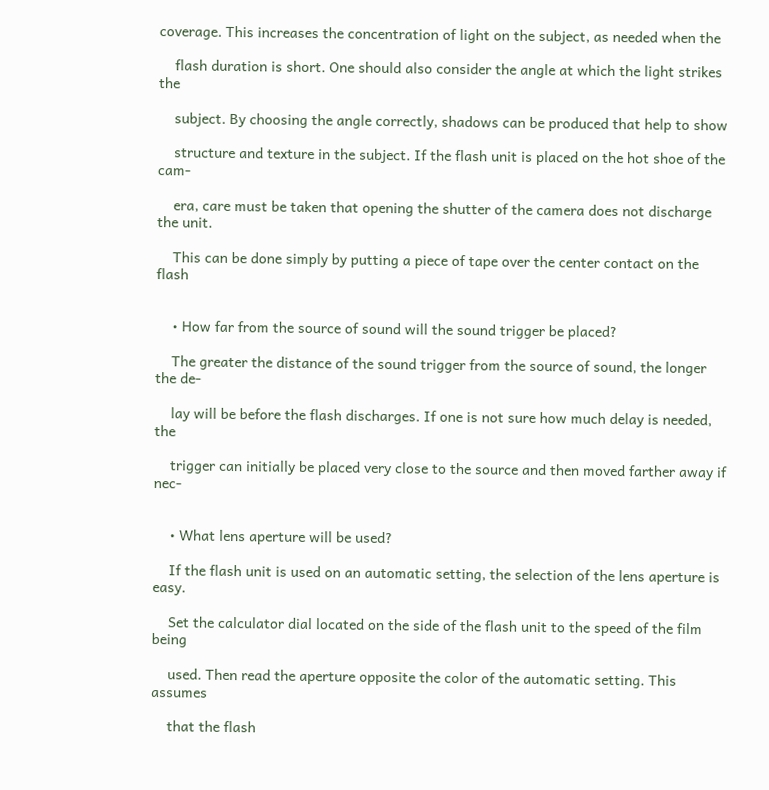coverage. This increases the concentration of light on the subject, as needed when the

    flash duration is short. One should also consider the angle at which the light strikes the

    subject. By choosing the angle correctly, shadows can be produced that help to show

    structure and texture in the subject. If the flash unit is placed on the hot shoe of the cam-

    era, care must be taken that opening the shutter of the camera does not discharge the unit.

    This can be done simply by putting a piece of tape over the center contact on the flash


    • How far from the source of sound will the sound trigger be placed?

    The greater the distance of the sound trigger from the source of sound, the longer the de-

    lay will be before the flash discharges. If one is not sure how much delay is needed, the

    trigger can initially be placed very close to the source and then moved farther away if nec-


    • What lens aperture will be used?

    If the flash unit is used on an automatic setting, the selection of the lens aperture is easy.

    Set the calculator dial located on the side of the flash unit to the speed of the film being

    used. Then read the aperture opposite the color of the automatic setting. This assumes

    that the flash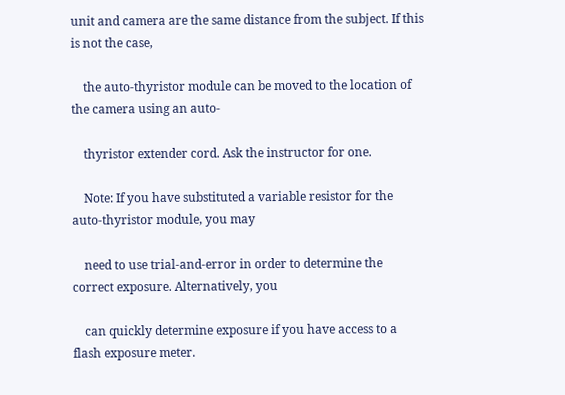unit and camera are the same distance from the subject. If this is not the case,

    the auto-thyristor module can be moved to the location of the camera using an auto-

    thyristor extender cord. Ask the instructor for one.

    Note: If you have substituted a variable resistor for the auto-thyristor module, you may

    need to use trial-and-error in order to determine the correct exposure. Alternatively, you

    can quickly determine exposure if you have access to a flash exposure meter.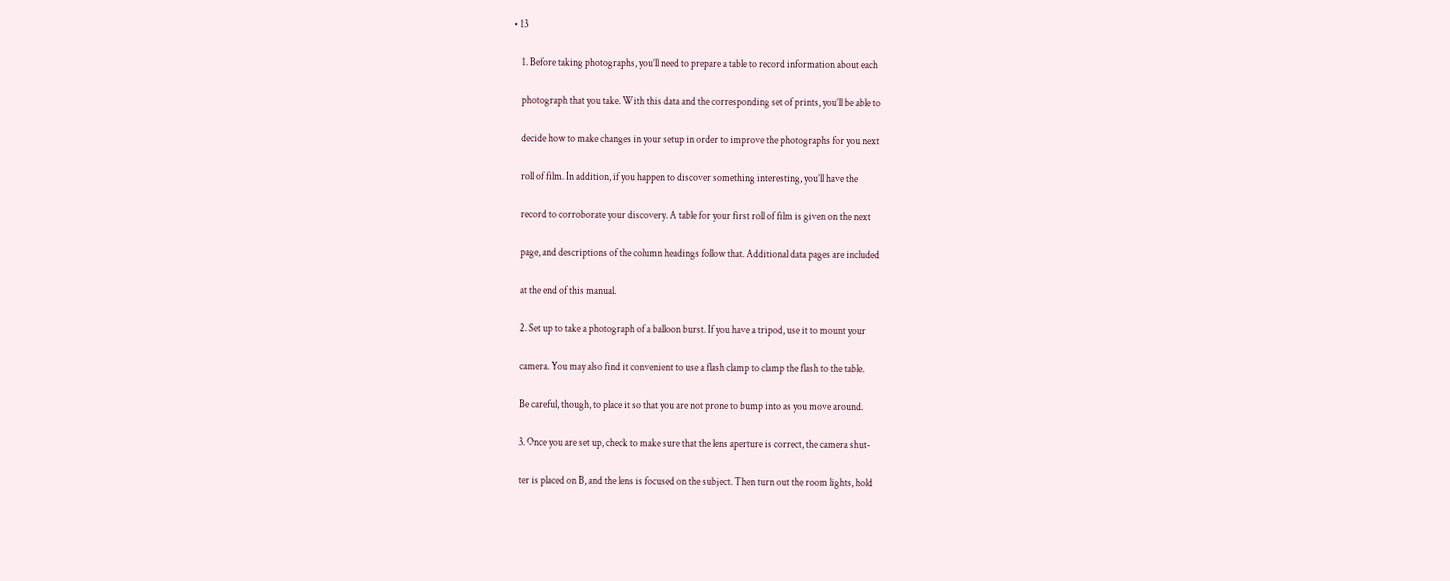• 13

    1. Before taking photographs, you’ll need to prepare a table to record information about each

    photograph that you take. With this data and the corresponding set of prints, you’ll be able to

    decide how to make changes in your setup in order to improve the photographs for you next

    roll of film. In addition, if you happen to discover something interesting, you’ll have the

    record to corroborate your discovery. A table for your first roll of film is given on the next

    page, and descriptions of the column headings follow that. Additional data pages are included

    at the end of this manual.

    2. Set up to take a photograph of a balloon burst. If you have a tripod, use it to mount your

    camera. You may also find it convenient to use a flash clamp to clamp the flash to the table.

    Be careful, though, to place it so that you are not prone to bump into as you move around.

    3. Once you are set up, check to make sure that the lens aperture is correct, the camera shut-

    ter is placed on B, and the lens is focused on the subject. Then turn out the room lights, hold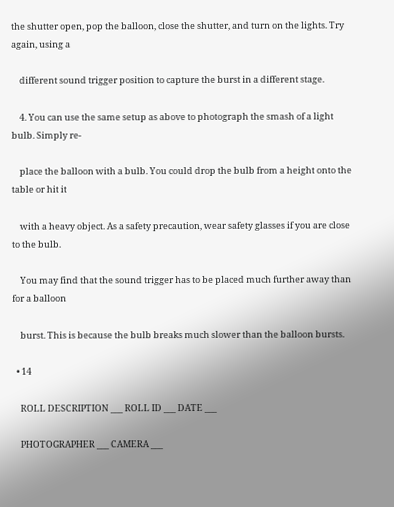the shutter open, pop the balloon, close the shutter, and turn on the lights. Try again, using a

    different sound trigger position to capture the burst in a different stage.

    4. You can use the same setup as above to photograph the smash of a light bulb. Simply re-

    place the balloon with a bulb. You could drop the bulb from a height onto the table or hit it

    with a heavy object. As a safety precaution, wear safety glasses if you are close to the bulb.

    You may find that the sound trigger has to be placed much further away than for a balloon

    burst. This is because the bulb breaks much slower than the balloon bursts.

  • 14

    ROLL DESCRIPTION ___ ROLL ID ___ DATE ___

    PHOTOGRAPHER ___ CAMERA ___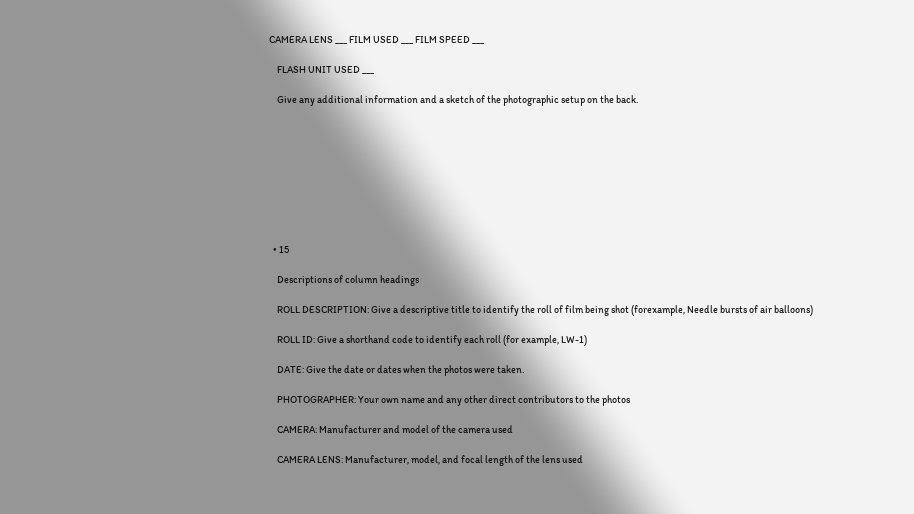CAMERA LENS ___ FILM USED ___ FILM SPEED ___

    FLASH UNIT USED ___

    Give any additional information and a sketch of the photographic setup on the back.









  • 15

    Descriptions of column headings

    ROLL DESCRIPTION: Give a descriptive title to identify the roll of film being shot (forexample, Needle bursts of air balloons)

    ROLL ID: Give a shorthand code to identify each roll (for example, LW-1)

    DATE: Give the date or dates when the photos were taken.

    PHOTOGRAPHER: Your own name and any other direct contributors to the photos

    CAMERA: Manufacturer and model of the camera used

    CAMERA LENS: Manufacturer, model, and focal length of the lens used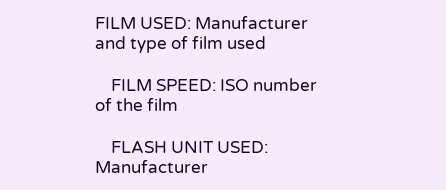FILM USED: Manufacturer and type of film used

    FILM SPEED: ISO number of the film

    FLASH UNIT USED: Manufacturer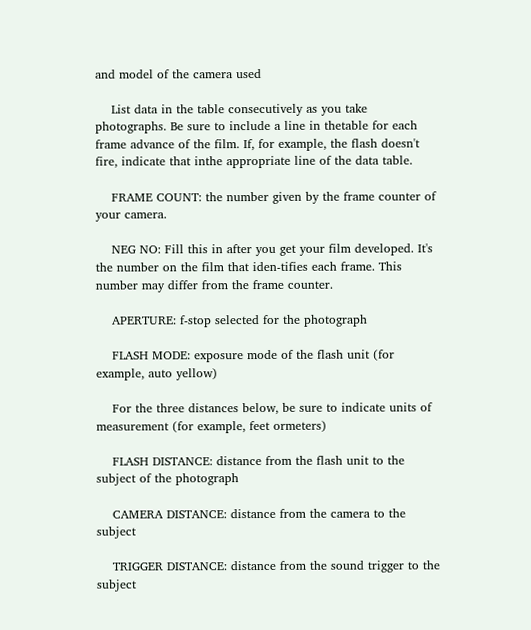and model of the camera used

    List data in the table consecutively as you take photographs. Be sure to include a line in thetable for each frame advance of the film. If, for example, the flash doesn't fire, indicate that inthe appropriate line of the data table.

    FRAME COUNT: the number given by the frame counter of your camera.

    NEG NO: Fill this in after you get your film developed. It's the number on the film that iden-tifies each frame. This number may differ from the frame counter.

    APERTURE: f-stop selected for the photograph

    FLASH MODE: exposure mode of the flash unit (for example, auto yellow)

    For the three distances below, be sure to indicate units of measurement (for example, feet ormeters)

    FLASH DISTANCE: distance from the flash unit to the subject of the photograph

    CAMERA DISTANCE: distance from the camera to the subject

    TRIGGER DISTANCE: distance from the sound trigger to the subject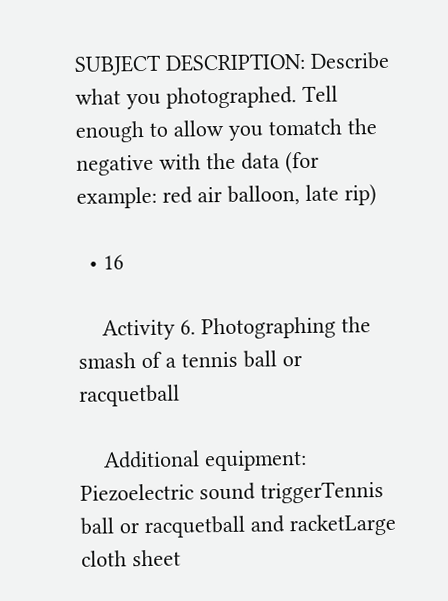SUBJECT DESCRIPTION: Describe what you photographed. Tell enough to allow you tomatch the negative with the data (for example: red air balloon, late rip)

  • 16

    Activity 6. Photographing the smash of a tennis ball or racquetball

    Additional equipment: Piezoelectric sound triggerTennis ball or racquetball and racketLarge cloth sheet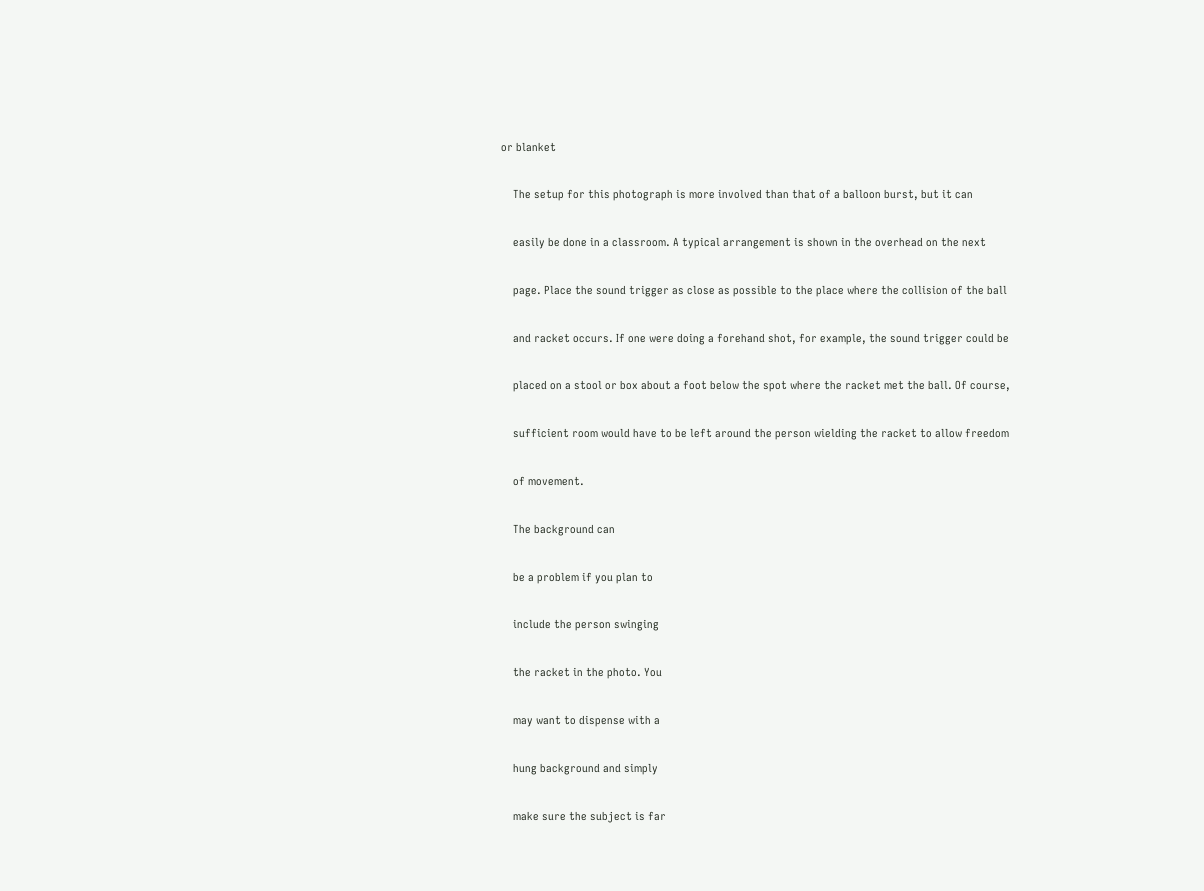or blanket

    The setup for this photograph is more involved than that of a balloon burst, but it can

    easily be done in a classroom. A typical arrangement is shown in the overhead on the next

    page. Place the sound trigger as close as possible to the place where the collision of the ball

    and racket occurs. If one were doing a forehand shot, for example, the sound trigger could be

    placed on a stool or box about a foot below the spot where the racket met the ball. Of course,

    sufficient room would have to be left around the person wielding the racket to allow freedom

    of movement.

    The background can

    be a problem if you plan to

    include the person swinging

    the racket in the photo. You

    may want to dispense with a

    hung background and simply

    make sure the subject is far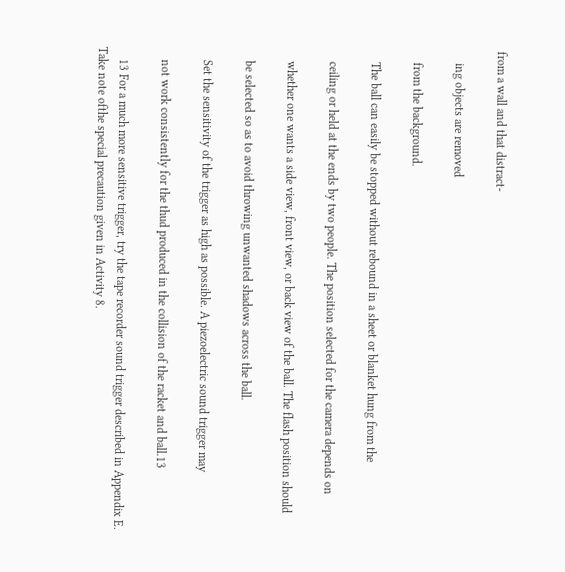from a wall and that distract-

    ing objects are removed

    from the background.

    The ball can easily be stopped without rebound in a sheet or blanket hung from the

    ceiling or held at the ends by two people. The position selected for the camera depends on

    whether one wants a side view, front view, or back view of the ball. The flash position should

    be selected so as to avoid throwing unwanted shadows across the ball.

    Set the sensitivity of the trigger as high as possible. A piezoelectric sound trigger may

    not work consistently for the thud produced in the collision of the racket and ball.13

    13 For a much more sensitive trigger, try the tape recorder sound trigger described in Appendix E. Take note ofthe special precaution given in Activity 8.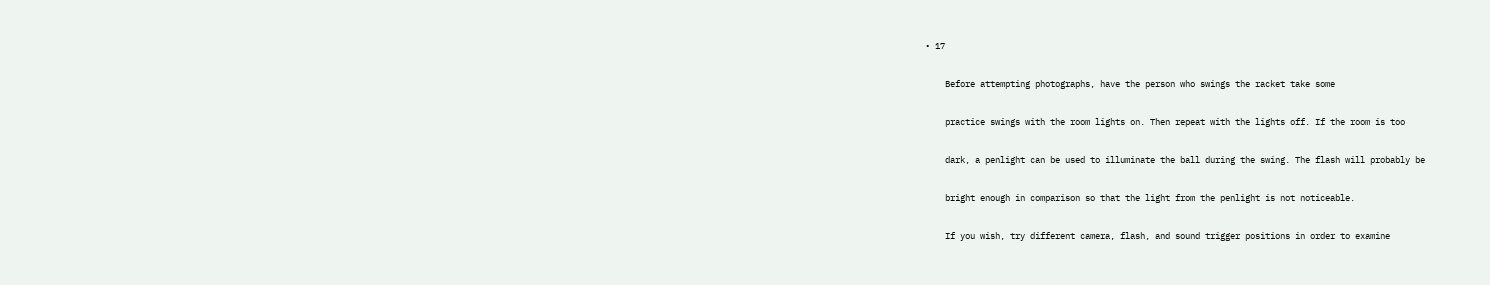• 17

    Before attempting photographs, have the person who swings the racket take some

    practice swings with the room lights on. Then repeat with the lights off. If the room is too

    dark, a penlight can be used to illuminate the ball during the swing. The flash will probably be

    bright enough in comparison so that the light from the penlight is not noticeable.

    If you wish, try different camera, flash, and sound trigger positions in order to examine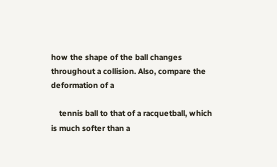how the shape of the ball changes throughout a collision. Also, compare the deformation of a

    tennis ball to that of a racquetball, which is much softer than a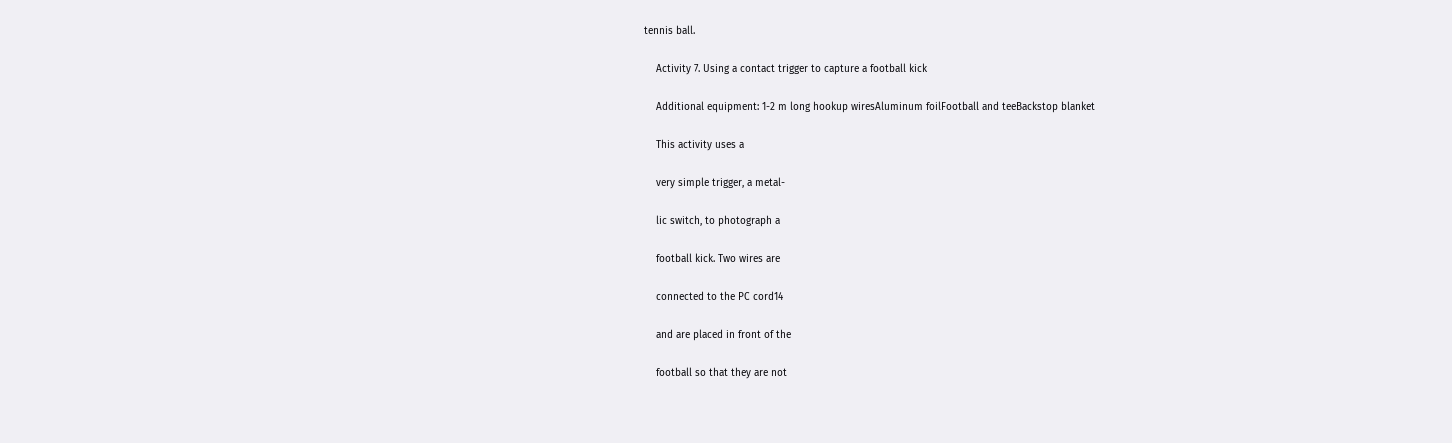tennis ball.

    Activity 7. Using a contact trigger to capture a football kick

    Additional equipment: 1-2 m long hookup wiresAluminum foilFootball and teeBackstop blanket

    This activity uses a

    very simple trigger, a metal-

    lic switch, to photograph a

    football kick. Two wires are

    connected to the PC cord14

    and are placed in front of the

    football so that they are not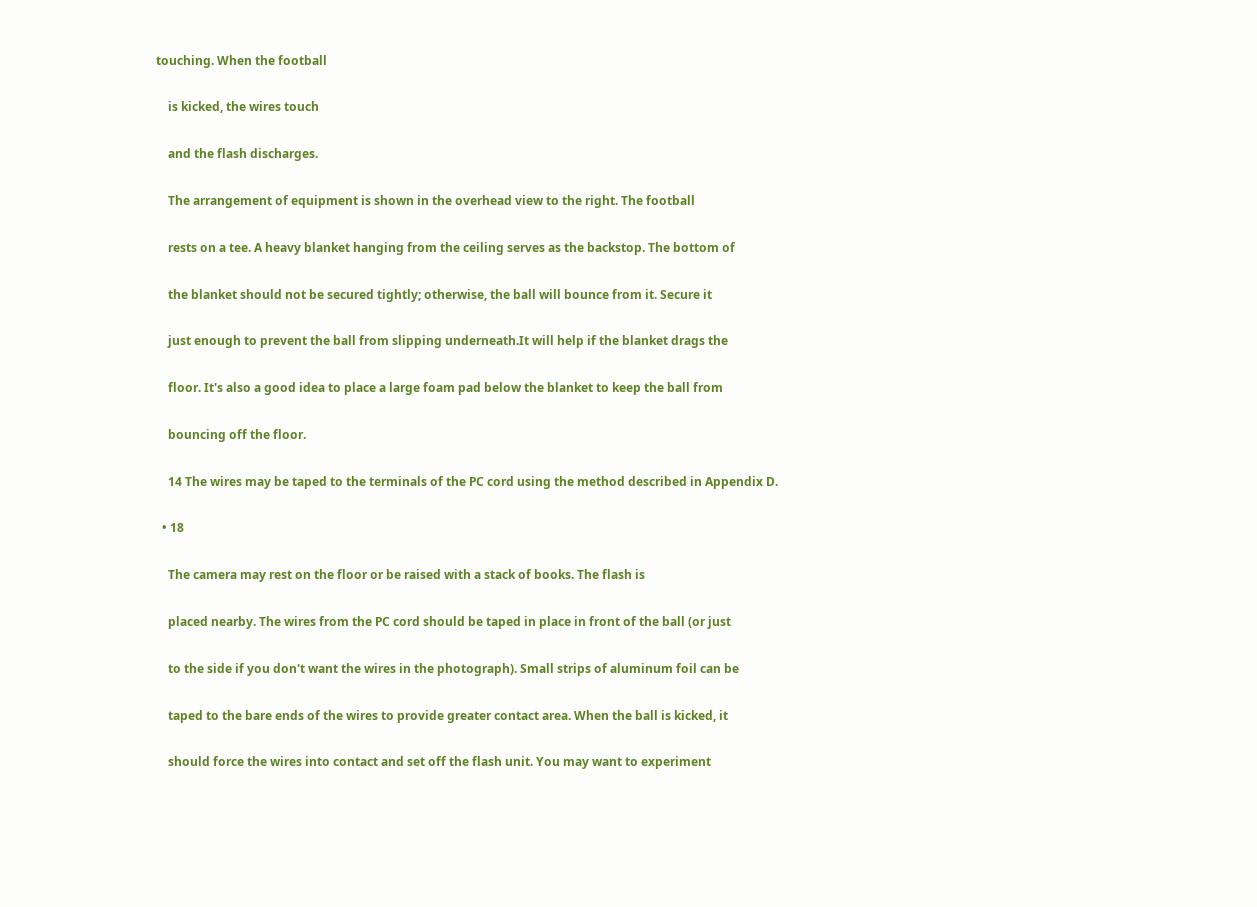touching. When the football

    is kicked, the wires touch

    and the flash discharges.

    The arrangement of equipment is shown in the overhead view to the right. The football

    rests on a tee. A heavy blanket hanging from the ceiling serves as the backstop. The bottom of

    the blanket should not be secured tightly; otherwise, the ball will bounce from it. Secure it

    just enough to prevent the ball from slipping underneath.It will help if the blanket drags the

    floor. It's also a good idea to place a large foam pad below the blanket to keep the ball from

    bouncing off the floor.

    14 The wires may be taped to the terminals of the PC cord using the method described in Appendix D.

  • 18

    The camera may rest on the floor or be raised with a stack of books. The flash is

    placed nearby. The wires from the PC cord should be taped in place in front of the ball (or just

    to the side if you don't want the wires in the photograph). Small strips of aluminum foil can be

    taped to the bare ends of the wires to provide greater contact area. When the ball is kicked, it

    should force the wires into contact and set off the flash unit. You may want to experiment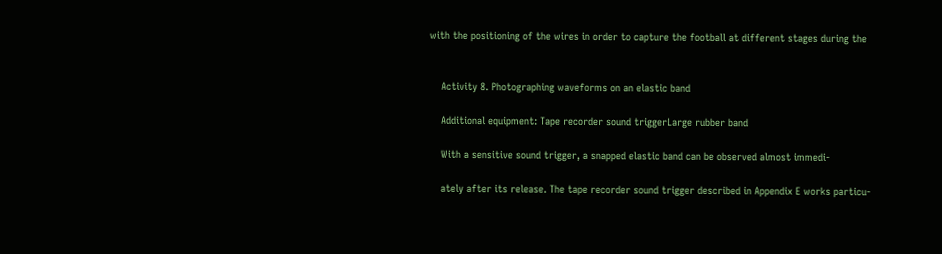with the positioning of the wires in order to capture the football at different stages during the


    Activity 8. Photographing waveforms on an elastic band

    Additional equipment: Tape recorder sound triggerLarge rubber band

    With a sensitive sound trigger, a snapped elastic band can be observed almost immedi-

    ately after its release. The tape recorder sound trigger described in Appendix E works particu-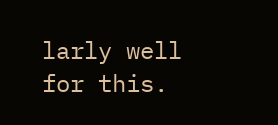larly well for this.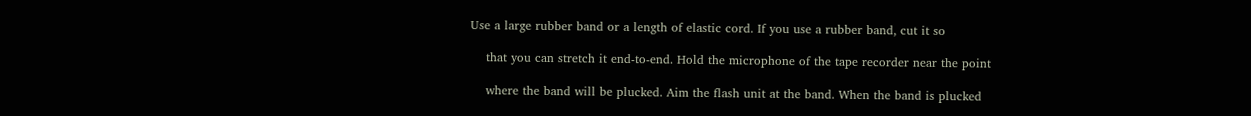Use a large rubber band or a length of elastic cord. If you use a rubber band, cut it so

    that you can stretch it end-to-end. Hold the microphone of the tape recorder near the point

    where the band will be plucked. Aim the flash unit at the band. When the band is plucked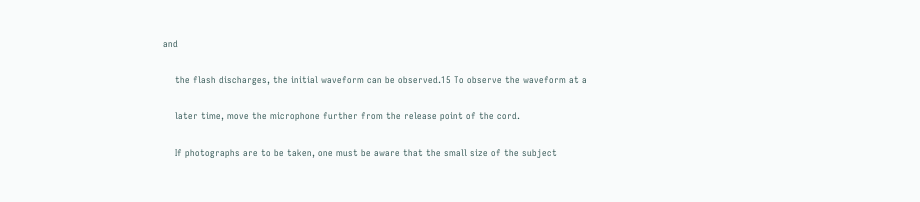and

    the flash discharges, the initial waveform can be observed.15 To observe the waveform at a

    later time, move the microphone further from the release point of the cord.

    If photographs are to be taken, one must be aware that the small size of the subject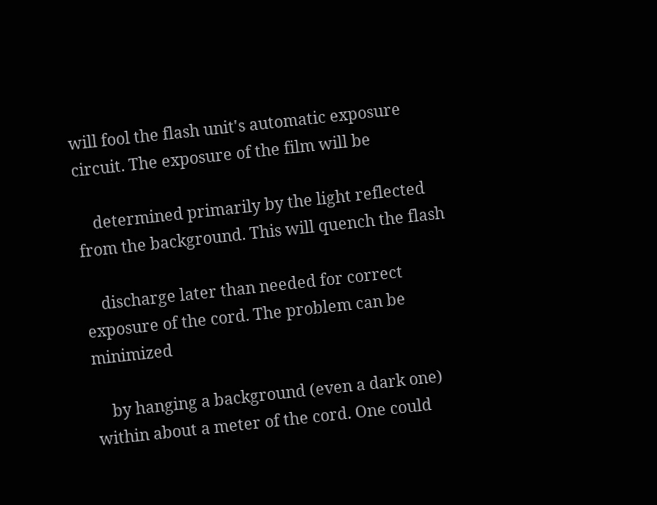will fool the flash unit's automatic exposure circuit. The exposure of the film will be

    determined primarily by the light reflected from the background. This will quench the flash

    discharge later than needed for correct exposure of the cord. The problem can be minimized

    by hanging a background (even a dark one) within about a meter of the cord. One could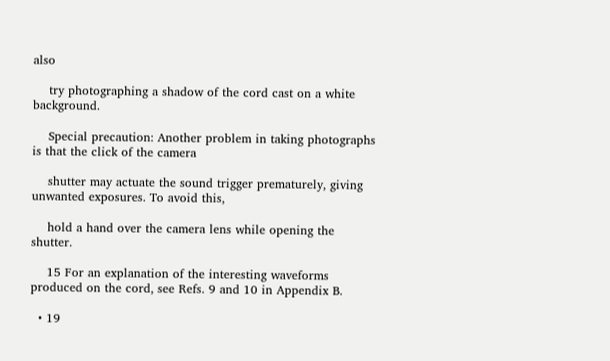also

    try photographing a shadow of the cord cast on a white background.

    Special precaution: Another problem in taking photographs is that the click of the camera

    shutter may actuate the sound trigger prematurely, giving unwanted exposures. To avoid this,

    hold a hand over the camera lens while opening the shutter.

    15 For an explanation of the interesting waveforms produced on the cord, see Refs. 9 and 10 in Appendix B.

  • 19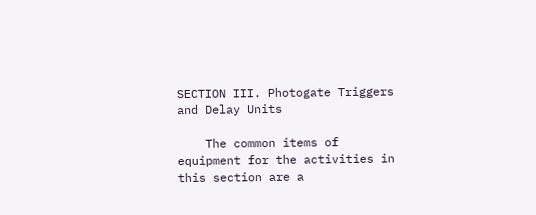SECTION III. Photogate Triggers and Delay Units

    The common items of equipment for the activities in this section are a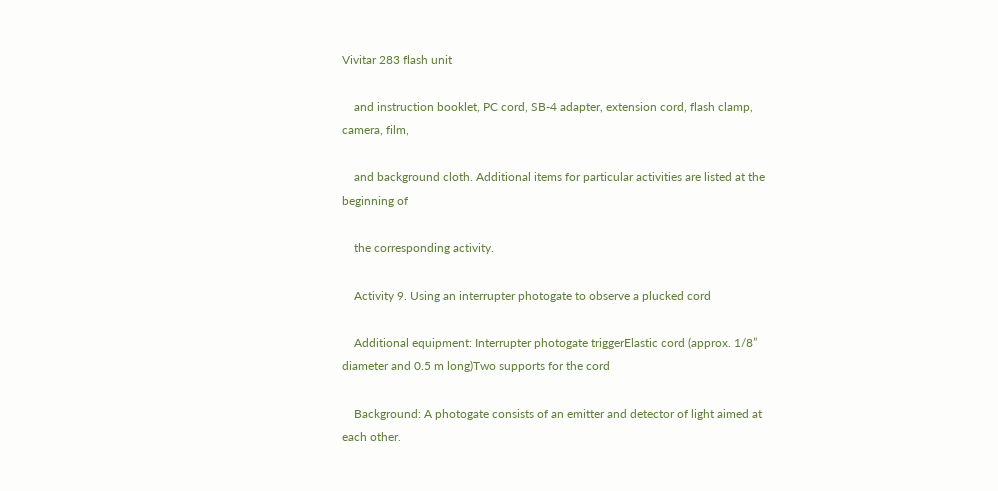Vivitar 283 flash unit

    and instruction booklet, PC cord, SB-4 adapter, extension cord, flash clamp, camera, film,

    and background cloth. Additional items for particular activities are listed at the beginning of

    the corresponding activity.

    Activity 9. Using an interrupter photogate to observe a plucked cord

    Additional equipment: Interrupter photogate triggerElastic cord (approx. 1/8” diameter and 0.5 m long)Two supports for the cord

    Background: A photogate consists of an emitter and detector of light aimed at each other.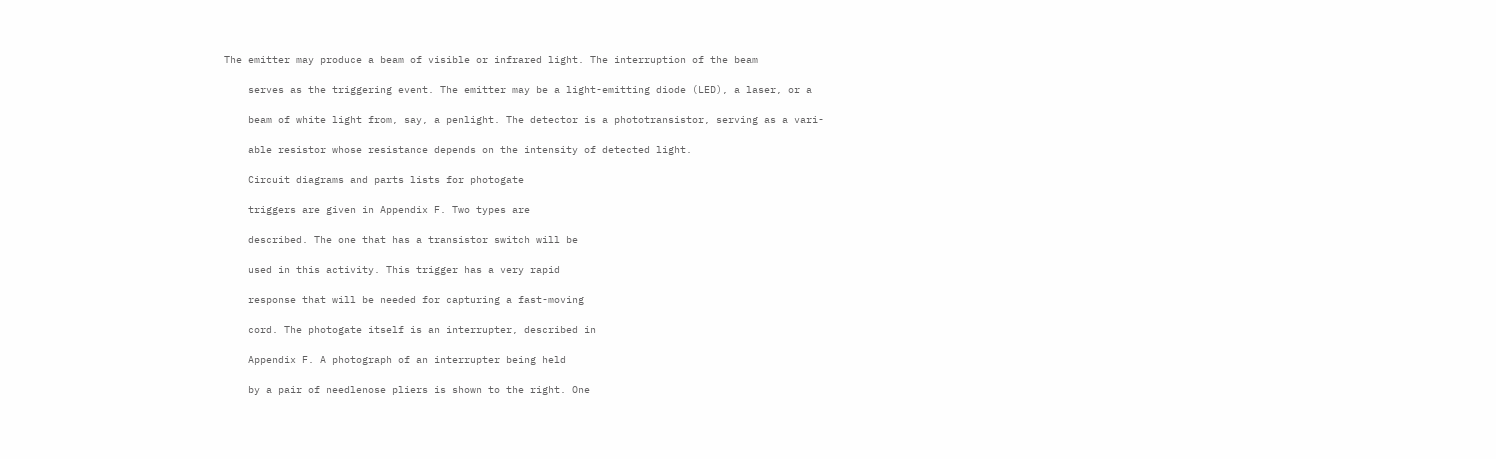The emitter may produce a beam of visible or infrared light. The interruption of the beam

    serves as the triggering event. The emitter may be a light-emitting diode (LED), a laser, or a

    beam of white light from, say, a penlight. The detector is a phototransistor, serving as a vari-

    able resistor whose resistance depends on the intensity of detected light.

    Circuit diagrams and parts lists for photogate

    triggers are given in Appendix F. Two types are

    described. The one that has a transistor switch will be

    used in this activity. This trigger has a very rapid

    response that will be needed for capturing a fast-moving

    cord. The photogate itself is an interrupter, described in

    Appendix F. A photograph of an interrupter being held

    by a pair of needlenose pliers is shown to the right. One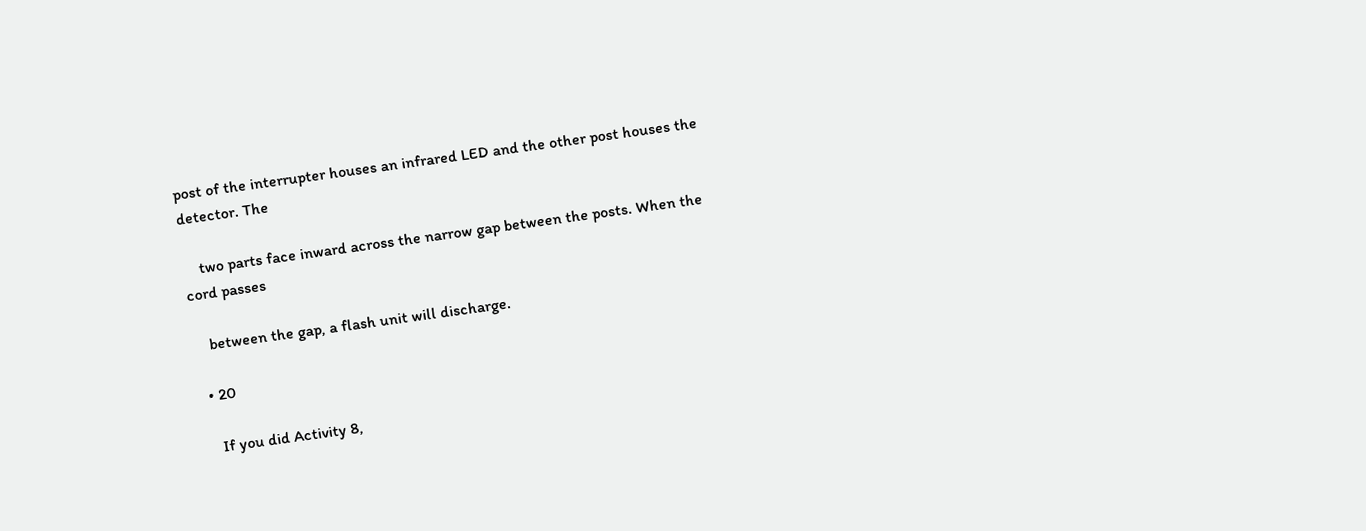post of the interrupter houses an infrared LED and the other post houses the detector. The

    two parts face inward across the narrow gap between the posts. When the cord passes

    between the gap, a flash unit will discharge.

  • 20

    If you did Activity 8,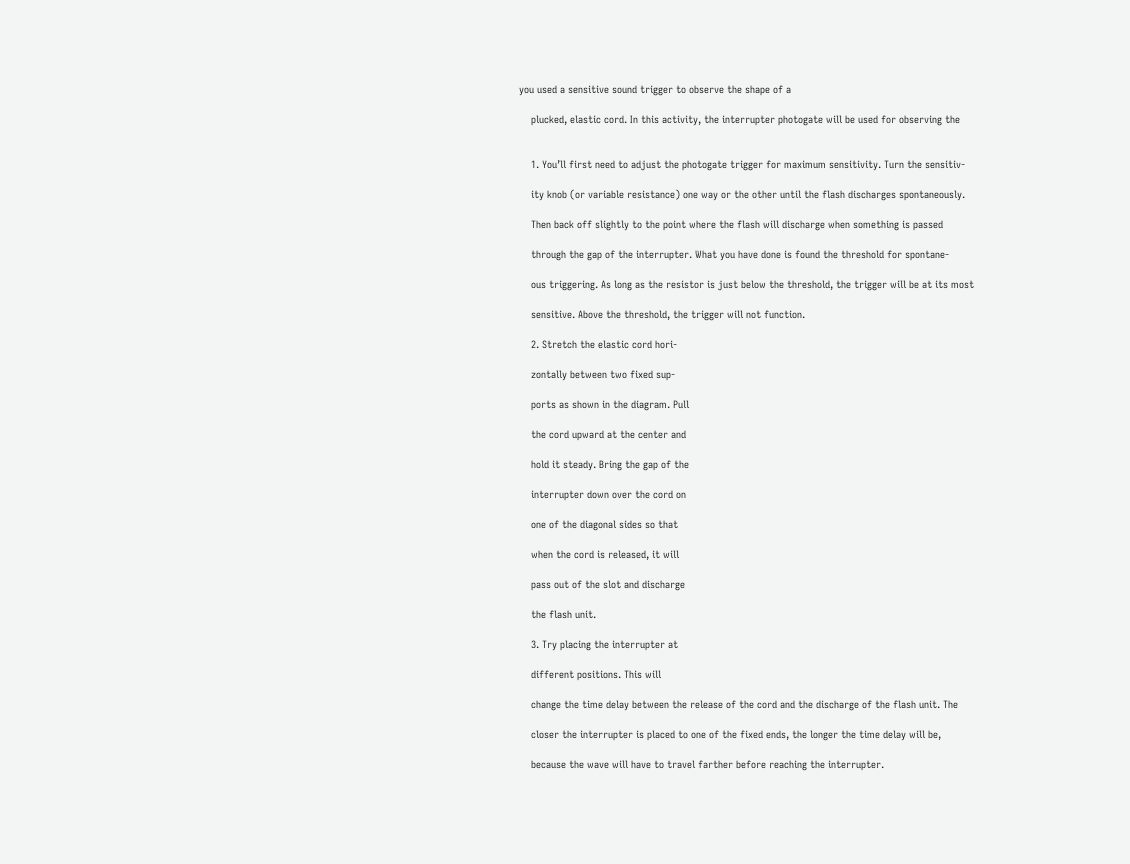you used a sensitive sound trigger to observe the shape of a

    plucked, elastic cord. In this activity, the interrupter photogate will be used for observing the


    1. You’ll first need to adjust the photogate trigger for maximum sensitivity. Turn the sensitiv-

    ity knob (or variable resistance) one way or the other until the flash discharges spontaneously.

    Then back off slightly to the point where the flash will discharge when something is passed

    through the gap of the interrupter. What you have done is found the threshold for spontane-

    ous triggering. As long as the resistor is just below the threshold, the trigger will be at its most

    sensitive. Above the threshold, the trigger will not function.

    2. Stretch the elastic cord hori-

    zontally between two fixed sup-

    ports as shown in the diagram. Pull

    the cord upward at the center and

    hold it steady. Bring the gap of the

    interrupter down over the cord on

    one of the diagonal sides so that

    when the cord is released, it will

    pass out of the slot and discharge

    the flash unit.

    3. Try placing the interrupter at

    different positions. This will

    change the time delay between the release of the cord and the discharge of the flash unit. The

    closer the interrupter is placed to one of the fixed ends, the longer the time delay will be,

    because the wave will have to travel farther before reaching the interrupter.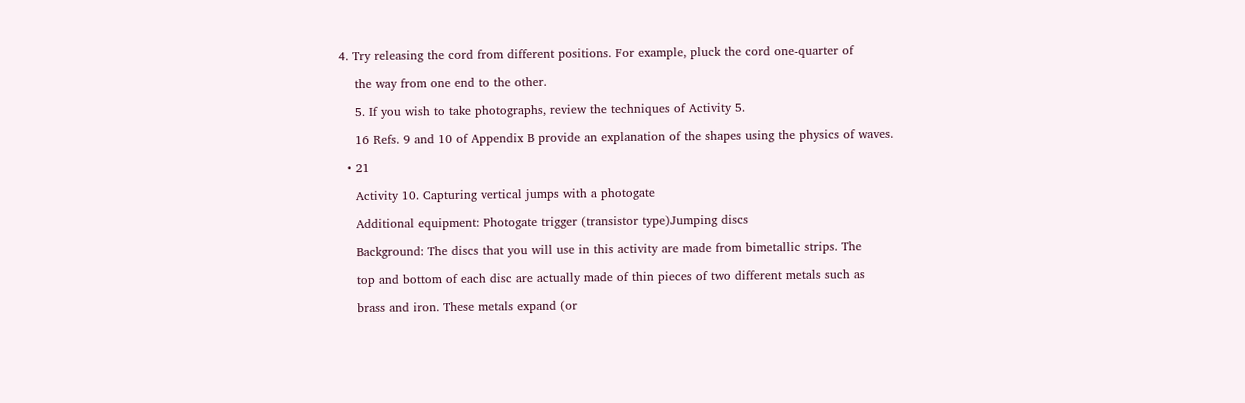4. Try releasing the cord from different positions. For example, pluck the cord one-quarter of

    the way from one end to the other.

    5. If you wish to take photographs, review the techniques of Activity 5.

    16 Refs. 9 and 10 of Appendix B provide an explanation of the shapes using the physics of waves.

  • 21

    Activity 10. Capturing vertical jumps with a photogate

    Additional equipment: Photogate trigger (transistor type)Jumping discs

    Background: The discs that you will use in this activity are made from bimetallic strips. The

    top and bottom of each disc are actually made of thin pieces of two different metals such as

    brass and iron. These metals expand (or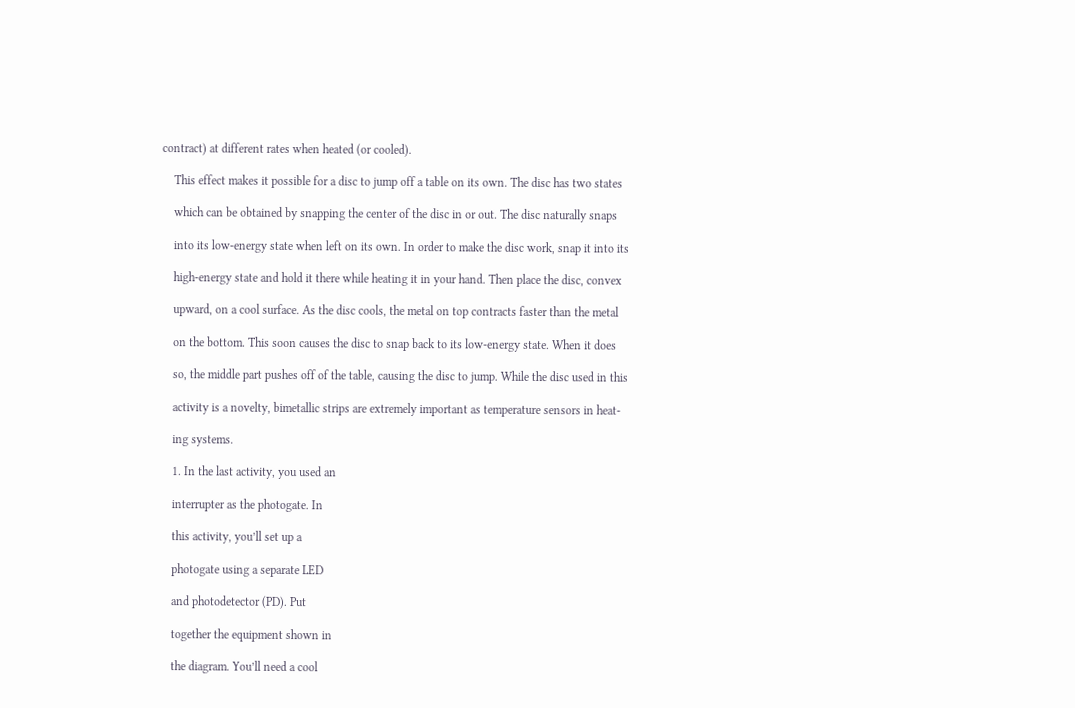contract) at different rates when heated (or cooled).

    This effect makes it possible for a disc to jump off a table on its own. The disc has two states

    which can be obtained by snapping the center of the disc in or out. The disc naturally snaps

    into its low-energy state when left on its own. In order to make the disc work, snap it into its

    high-energy state and hold it there while heating it in your hand. Then place the disc, convex

    upward, on a cool surface. As the disc cools, the metal on top contracts faster than the metal

    on the bottom. This soon causes the disc to snap back to its low-energy state. When it does

    so, the middle part pushes off of the table, causing the disc to jump. While the disc used in this

    activity is a novelty, bimetallic strips are extremely important as temperature sensors in heat-

    ing systems.

    1. In the last activity, you used an

    interrupter as the photogate. In

    this activity, you’ll set up a

    photogate using a separate LED

    and photodetector (PD). Put

    together the equipment shown in

    the diagram. You’ll need a cool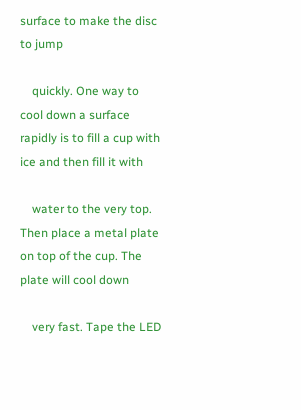surface to make the disc to jump

    quickly. One way to cool down a surface rapidly is to fill a cup with ice and then fill it with

    water to the very top. Then place a metal plate on top of the cup. The plate will cool down

    very fast. Tape the LED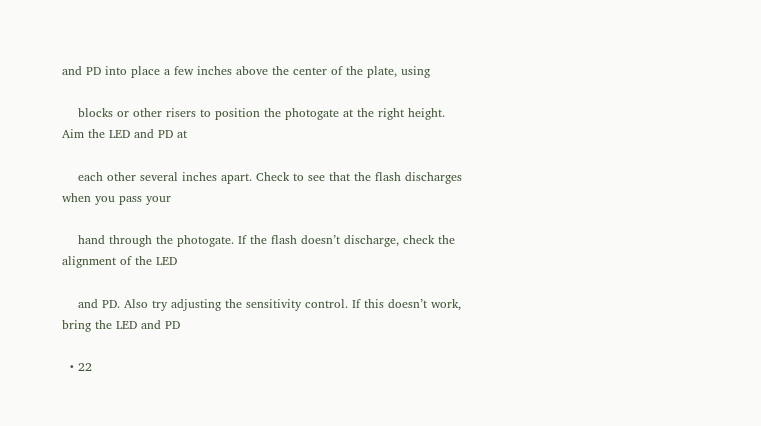and PD into place a few inches above the center of the plate, using

    blocks or other risers to position the photogate at the right height. Aim the LED and PD at

    each other several inches apart. Check to see that the flash discharges when you pass your

    hand through the photogate. If the flash doesn’t discharge, check the alignment of the LED

    and PD. Also try adjusting the sensitivity control. If this doesn’t work, bring the LED and PD

  • 22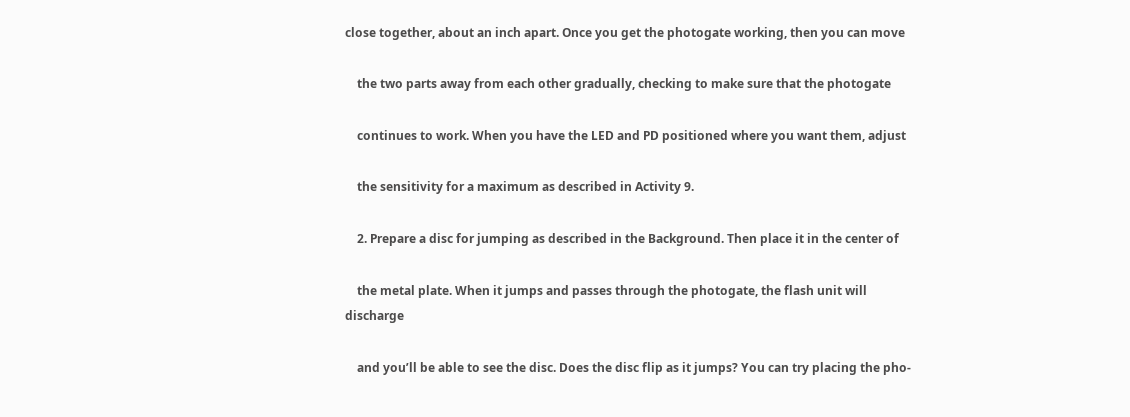close together, about an inch apart. Once you get the photogate working, then you can move

    the two parts away from each other gradually, checking to make sure that the photogate

    continues to work. When you have the LED and PD positioned where you want them, adjust

    the sensitivity for a maximum as described in Activity 9.

    2. Prepare a disc for jumping as described in the Background. Then place it in the center of

    the metal plate. When it jumps and passes through the photogate, the flash unit will discharge

    and you’ll be able to see the disc. Does the disc flip as it jumps? You can try placing the pho-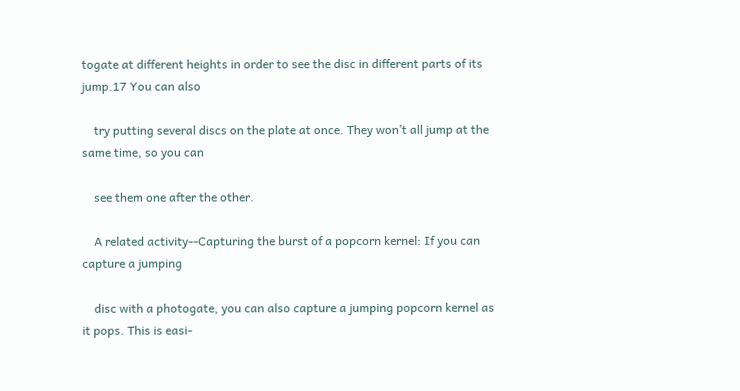togate at different heights in order to see the disc in different parts of its jump.17 You can also

    try putting several discs on the plate at once. They won’t all jump at the same time, so you can

    see them one after the other.

    A related activity--Capturing the burst of a popcorn kernel: If you can capture a jumping

    disc with a photogate, you can also capture a jumping popcorn kernel as it pops. This is easi-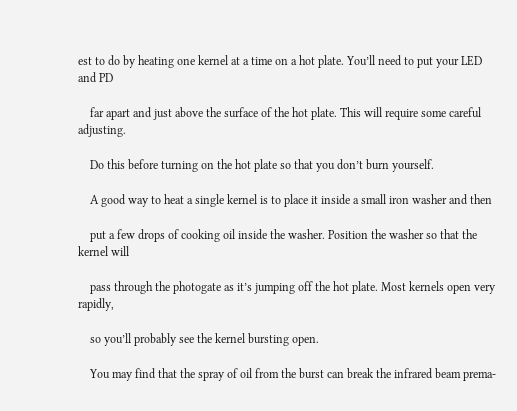est to do by heating one kernel at a time on a hot plate. You’ll need to put your LED and PD

    far apart and just above the surface of the hot plate. This will require some careful adjusting.

    Do this before turning on the hot plate so that you don’t burn yourself.

    A good way to heat a single kernel is to place it inside a small iron washer and then

    put a few drops of cooking oil inside the washer. Position the washer so that the kernel will

    pass through the photogate as it’s jumping off the hot plate. Most kernels open very rapidly,

    so you’ll probably see the kernel bursting open.

    You may find that the spray of oil from the burst can break the infrared beam prema-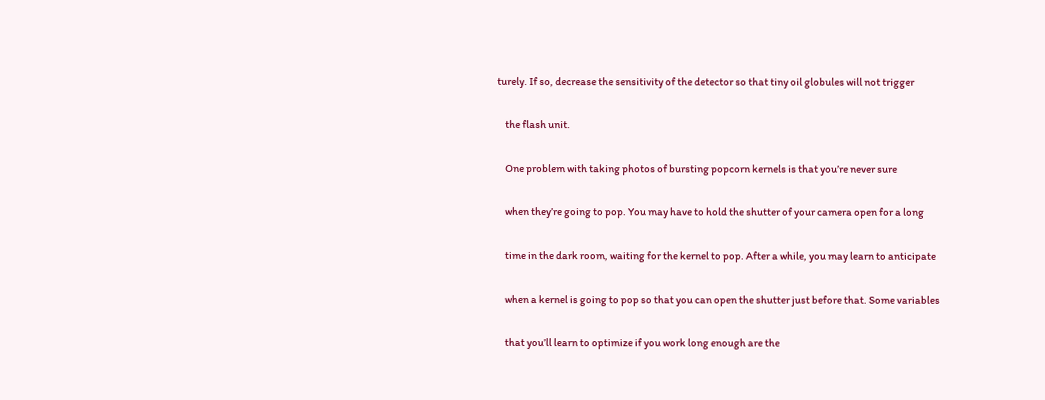turely. If so, decrease the sensitivity of the detector so that tiny oil globules will not trigger

    the flash unit.

    One problem with taking photos of bursting popcorn kernels is that you’re never sure

    when they’re going to pop. You may have to hold the shutter of your camera open for a long

    time in the dark room, waiting for the kernel to pop. After a while, you may learn to anticipate

    when a kernel is going to pop so that you can open the shutter just before that. Some variables

    that you’ll learn to optimize if you work long enough are the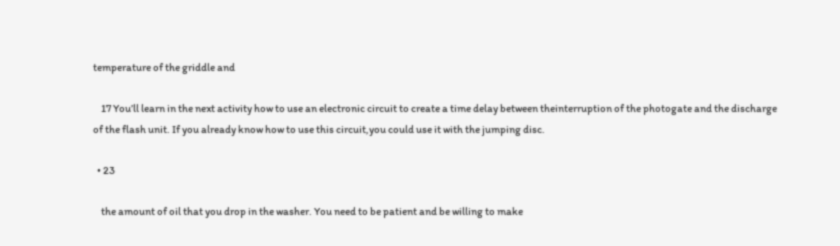temperature of the griddle and

    17 You’ll learn in the next activity how to use an electronic circuit to create a time delay between theinterruption of the photogate and the discharge of the flash unit. If you already know how to use this circuit,you could use it with the jumping disc.

  • 23

    the amount of oil that you drop in the washer. You need to be patient and be willing to make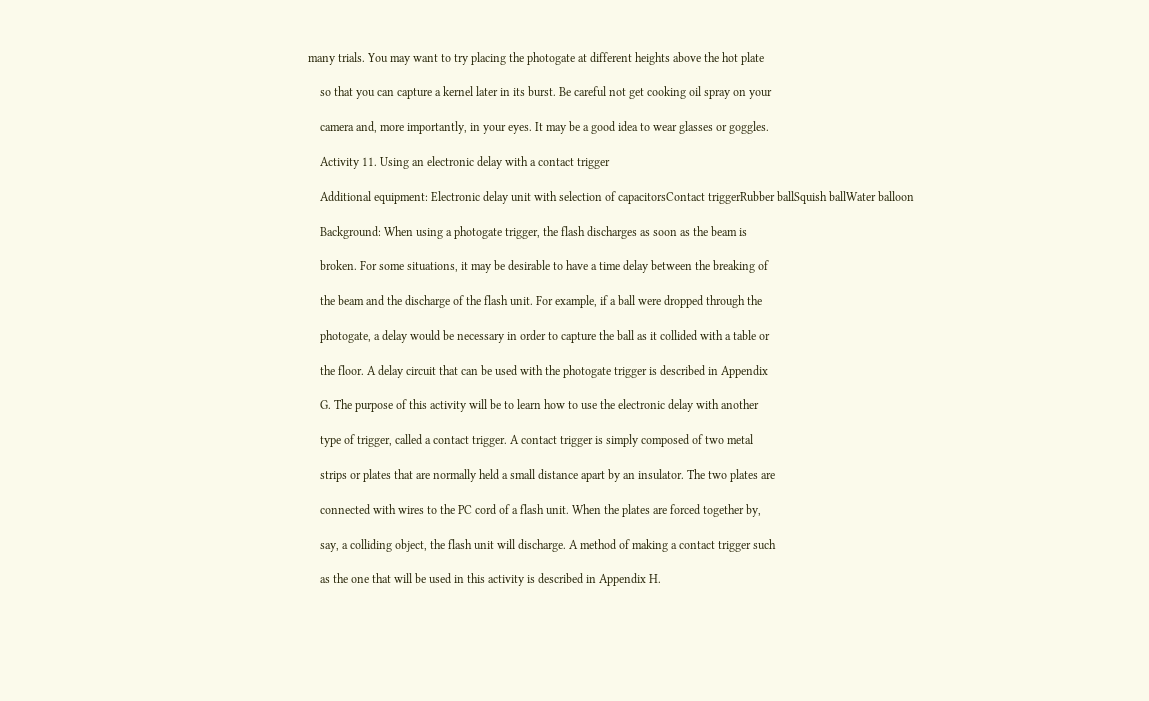many trials. You may want to try placing the photogate at different heights above the hot plate

    so that you can capture a kernel later in its burst. Be careful not get cooking oil spray on your

    camera and, more importantly, in your eyes. It may be a good idea to wear glasses or goggles.

    Activity 11. Using an electronic delay with a contact trigger

    Additional equipment: Electronic delay unit with selection of capacitorsContact triggerRubber ballSquish ballWater balloon

    Background: When using a photogate trigger, the flash discharges as soon as the beam is

    broken. For some situations, it may be desirable to have a time delay between the breaking of

    the beam and the discharge of the flash unit. For example, if a ball were dropped through the

    photogate, a delay would be necessary in order to capture the ball as it collided with a table or

    the floor. A delay circuit that can be used with the photogate trigger is described in Appendix

    G. The purpose of this activity will be to learn how to use the electronic delay with another

    type of trigger, called a contact trigger. A contact trigger is simply composed of two metal

    strips or plates that are normally held a small distance apart by an insulator. The two plates are

    connected with wires to the PC cord of a flash unit. When the plates are forced together by,

    say, a colliding object, the flash unit will discharge. A method of making a contact trigger such

    as the one that will be used in this activity is described in Appendix H.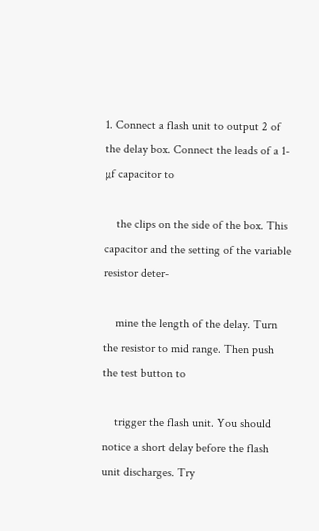1. Connect a flash unit to output 2 of the delay box. Connect the leads of a 1-µf capacitor to

    the clips on the side of the box. This capacitor and the setting of the variable resistor deter-

    mine the length of the delay. Turn the resistor to mid range. Then push the test button to

    trigger the flash unit. You should notice a short delay before the flash unit discharges. Try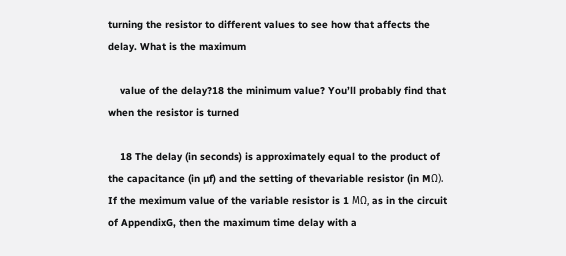turning the resistor to different values to see how that affects the delay. What is the maximum

    value of the delay?18 the minimum value? You’ll probably find that when the resistor is turned

    18 The delay (in seconds) is approximately equal to the product of the capacitance (in µf) and the setting of thevariable resistor (in MΩ). If the meximum value of the variable resistor is 1 MΩ, as in the circuit of AppendixG, then the maximum time delay with a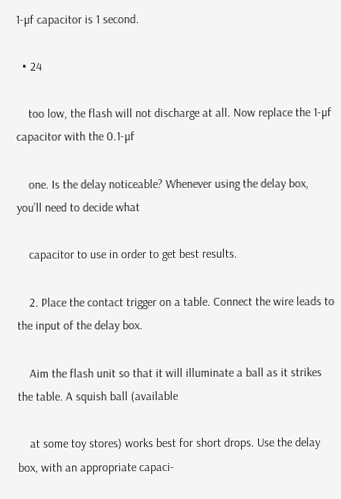1-µf capacitor is 1 second.

  • 24

    too low, the flash will not discharge at all. Now replace the 1-µf capacitor with the 0.1-µf

    one. Is the delay noticeable? Whenever using the delay box, you’ll need to decide what

    capacitor to use in order to get best results.

    2. Place the contact trigger on a table. Connect the wire leads to the input of the delay box.

    Aim the flash unit so that it will illuminate a ball as it strikes the table. A squish ball (available

    at some toy stores) works best for short drops. Use the delay box, with an appropriate capaci-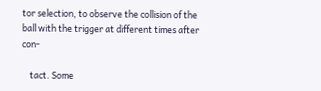tor selection, to observe the collision of the ball with the trigger at different times after con-

    tact. Some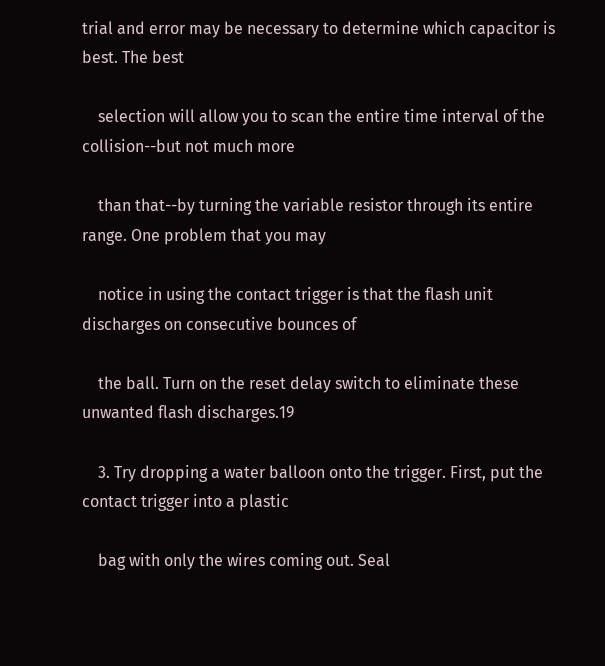trial and error may be necessary to determine which capacitor is best. The best

    selection will allow you to scan the entire time interval of the collision--but not much more

    than that--by turning the variable resistor through its entire range. One problem that you may

    notice in using the contact trigger is that the flash unit discharges on consecutive bounces of

    the ball. Turn on the reset delay switch to eliminate these unwanted flash discharges.19

    3. Try dropping a water balloon onto the trigger. First, put the contact trigger into a plastic

    bag with only the wires coming out. Seal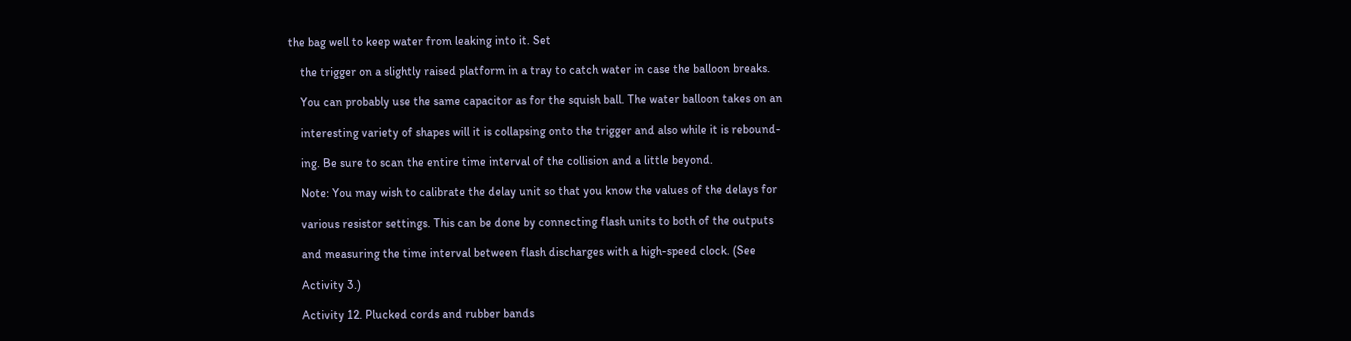the bag well to keep water from leaking into it. Set

    the trigger on a slightly raised platform in a tray to catch water in case the balloon breaks.

    You can probably use the same capacitor as for the squish ball. The water balloon takes on an

    interesting variety of shapes will it is collapsing onto the trigger and also while it is rebound-

    ing. Be sure to scan the entire time interval of the collision and a little beyond.

    Note: You may wish to calibrate the delay unit so that you know the values of the delays for

    various resistor settings. This can be done by connecting flash units to both of the outputs

    and measuring the time interval between flash discharges with a high-speed clock. (See

    Activity 3.)

    Activity 12. Plucked cords and rubber bands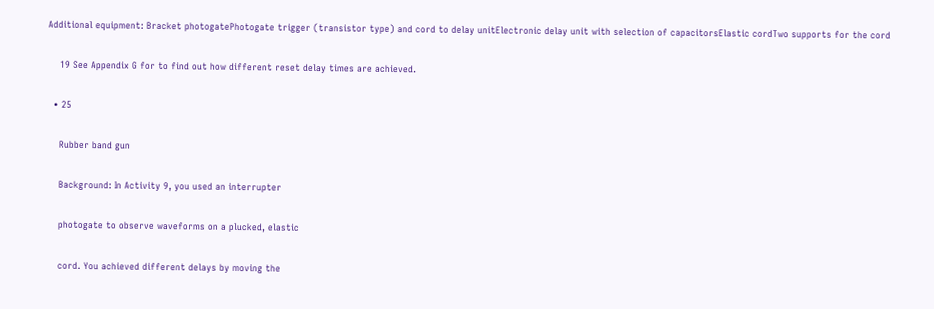Additional equipment: Bracket photogatePhotogate trigger (transistor type) and cord to delay unitElectronic delay unit with selection of capacitorsElastic cordTwo supports for the cord

    19 See Appendix G for to find out how different reset delay times are achieved.

  • 25

    Rubber band gun

    Background: In Activity 9, you used an interrupter

    photogate to observe waveforms on a plucked, elastic

    cord. You achieved different delays by moving the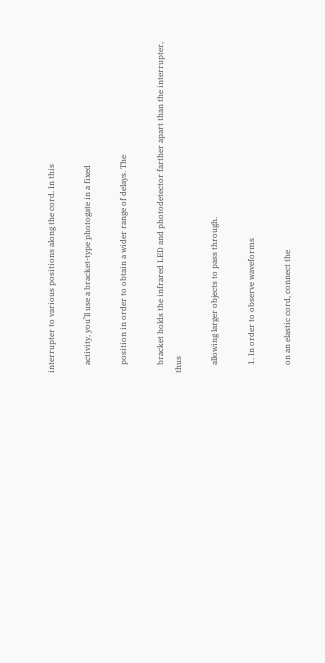interrupter to various positions along the cord. In this

    activity, you’ll use a bracket-type photogate in a fixed

    position in order to obtain a wider range of delays. The

    bracket holds the infrared LED and photodetector farther apart than the interrupter, thus

    allowing larger objects to pass through.

    1. In order to observe waveforms

    on an elastic cord, connect the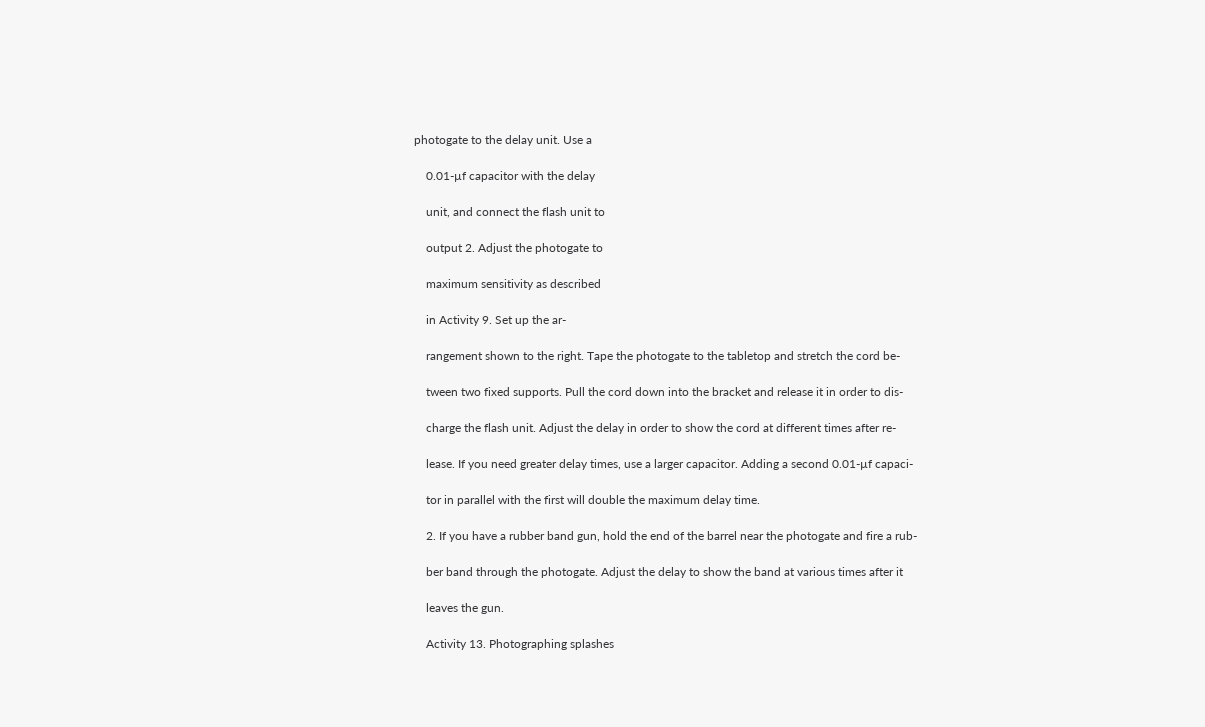photogate to the delay unit. Use a

    0.01-µf capacitor with the delay

    unit, and connect the flash unit to

    output 2. Adjust the photogate to

    maximum sensitivity as described

    in Activity 9. Set up the ar-

    rangement shown to the right. Tape the photogate to the tabletop and stretch the cord be-

    tween two fixed supports. Pull the cord down into the bracket and release it in order to dis-

    charge the flash unit. Adjust the delay in order to show the cord at different times after re-

    lease. If you need greater delay times, use a larger capacitor. Adding a second 0.01-µf capaci-

    tor in parallel with the first will double the maximum delay time.

    2. If you have a rubber band gun, hold the end of the barrel near the photogate and fire a rub-

    ber band through the photogate. Adjust the delay to show the band at various times after it

    leaves the gun.

    Activity 13. Photographing splashes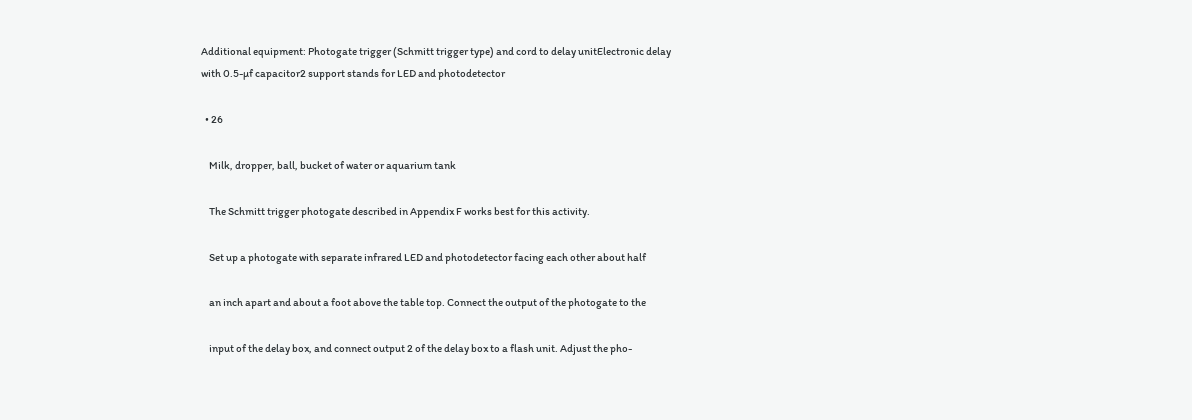Additional equipment: Photogate trigger (Schmitt trigger type) and cord to delay unitElectronic delay with 0.5-µf capacitor2 support stands for LED and photodetector

  • 26

    Milk, dropper, ball, bucket of water or aquarium tank

    The Schmitt trigger photogate described in Appendix F works best for this activity.

    Set up a photogate with separate infrared LED and photodetector facing each other about half

    an inch apart and about a foot above the table top. Connect the output of the photogate to the

    input of the delay box, and connect output 2 of the delay box to a flash unit. Adjust the pho-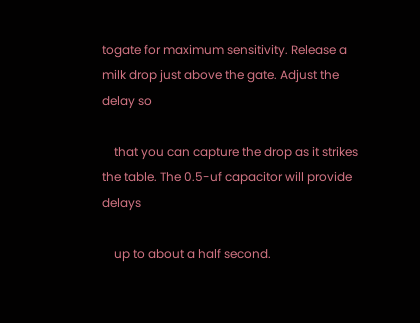togate for maximum sensitivity. Release a milk drop just above the gate. Adjust the delay so

    that you can capture the drop as it strikes the table. The 0.5-uf capacitor will provide delays

    up to about a half second.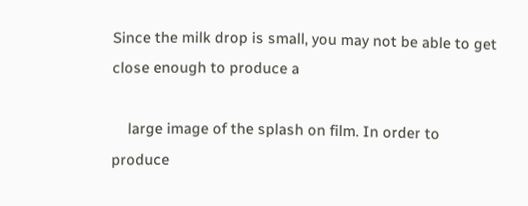Since the milk drop is small, you may not be able to get close enough to produce a

    large image of the splash on film. In order to produce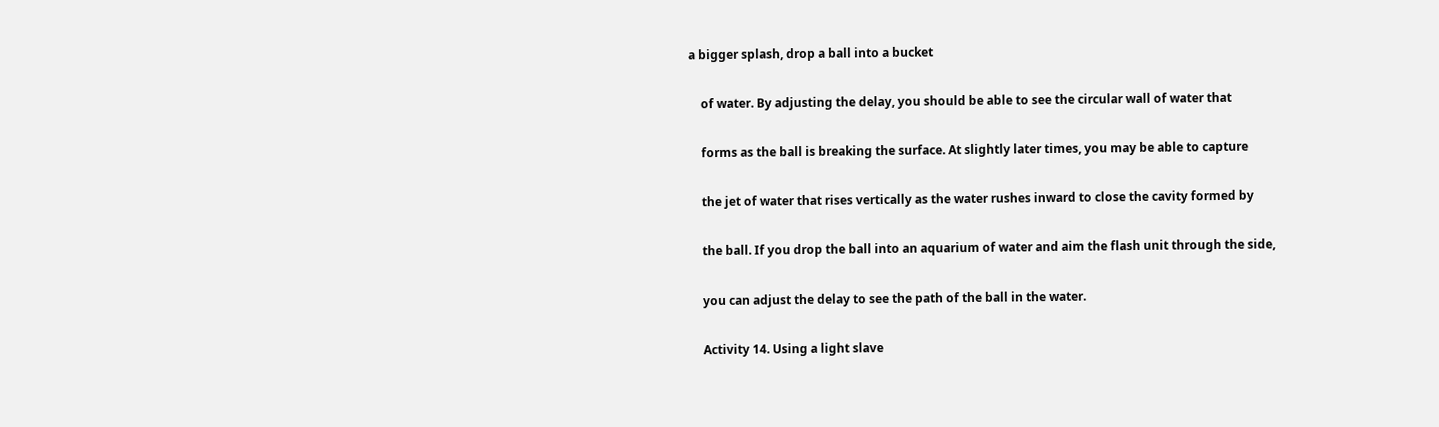a bigger splash, drop a ball into a bucket

    of water. By adjusting the delay, you should be able to see the circular wall of water that

    forms as the ball is breaking the surface. At slightly later times, you may be able to capture

    the jet of water that rises vertically as the water rushes inward to close the cavity formed by

    the ball. If you drop the ball into an aquarium of water and aim the flash unit through the side,

    you can adjust the delay to see the path of the ball in the water.

    Activity 14. Using a light slave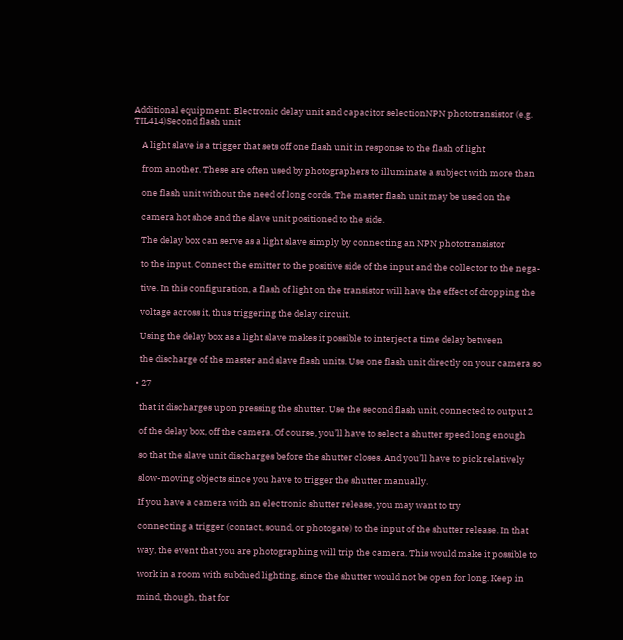Additional equipment: Electronic delay unit and capacitor selectionNPN phototransistor (e.g. TIL414)Second flash unit

    A light slave is a trigger that sets off one flash unit in response to the flash of light

    from another. These are often used by photographers to illuminate a subject with more than

    one flash unit without the need of long cords. The master flash unit may be used on the

    camera hot shoe and the slave unit positioned to the side.

    The delay box can serve as a light slave simply by connecting an NPN phototransistor

    to the input. Connect the emitter to the positive side of the input and the collector to the nega-

    tive. In this configuration, a flash of light on the transistor will have the effect of dropping the

    voltage across it, thus triggering the delay circuit.

    Using the delay box as a light slave makes it possible to interject a time delay between

    the discharge of the master and slave flash units. Use one flash unit directly on your camera so

  • 27

    that it discharges upon pressing the shutter. Use the second flash unit, connected to output 2

    of the delay box, off the camera. Of course, you’ll have to select a shutter speed long enough

    so that the slave unit discharges before the shutter closes. And you’ll have to pick relatively

    slow-moving objects since you have to trigger the shutter manually.

    If you have a camera with an electronic shutter release, you may want to try

    connecting a trigger (contact, sound, or photogate) to the input of the shutter release. In that

    way, the event that you are photographing will trip the camera. This would make it possible to

    work in a room with subdued lighting, since the shutter would not be open for long. Keep in

    mind, though, that for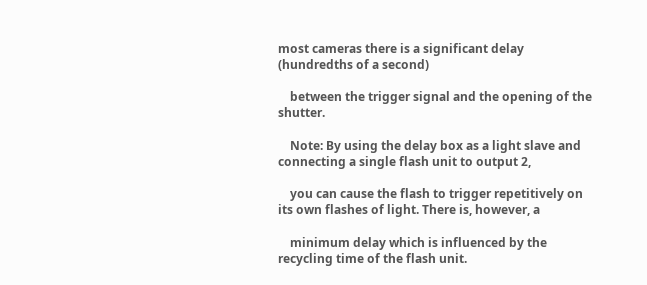most cameras there is a significant delay (hundredths of a second)

    between the trigger signal and the opening of the shutter.

    Note: By using the delay box as a light slave and connecting a single flash unit to output 2,

    you can cause the flash to trigger repetitively on its own flashes of light. There is, however, a

    minimum delay which is influenced by the recycling time of the flash unit.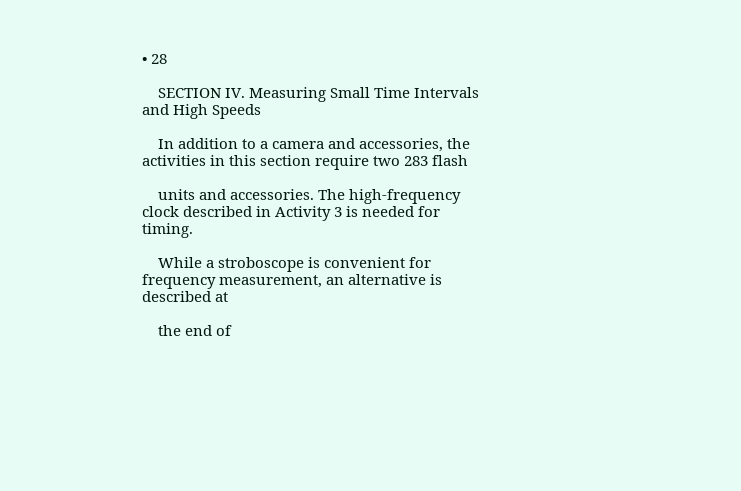• 28

    SECTION IV. Measuring Small Time Intervals and High Speeds

    In addition to a camera and accessories, the activities in this section require two 283 flash

    units and accessories. The high-frequency clock described in Activity 3 is needed for timing.

    While a stroboscope is convenient for frequency measurement, an alternative is described at

    the end of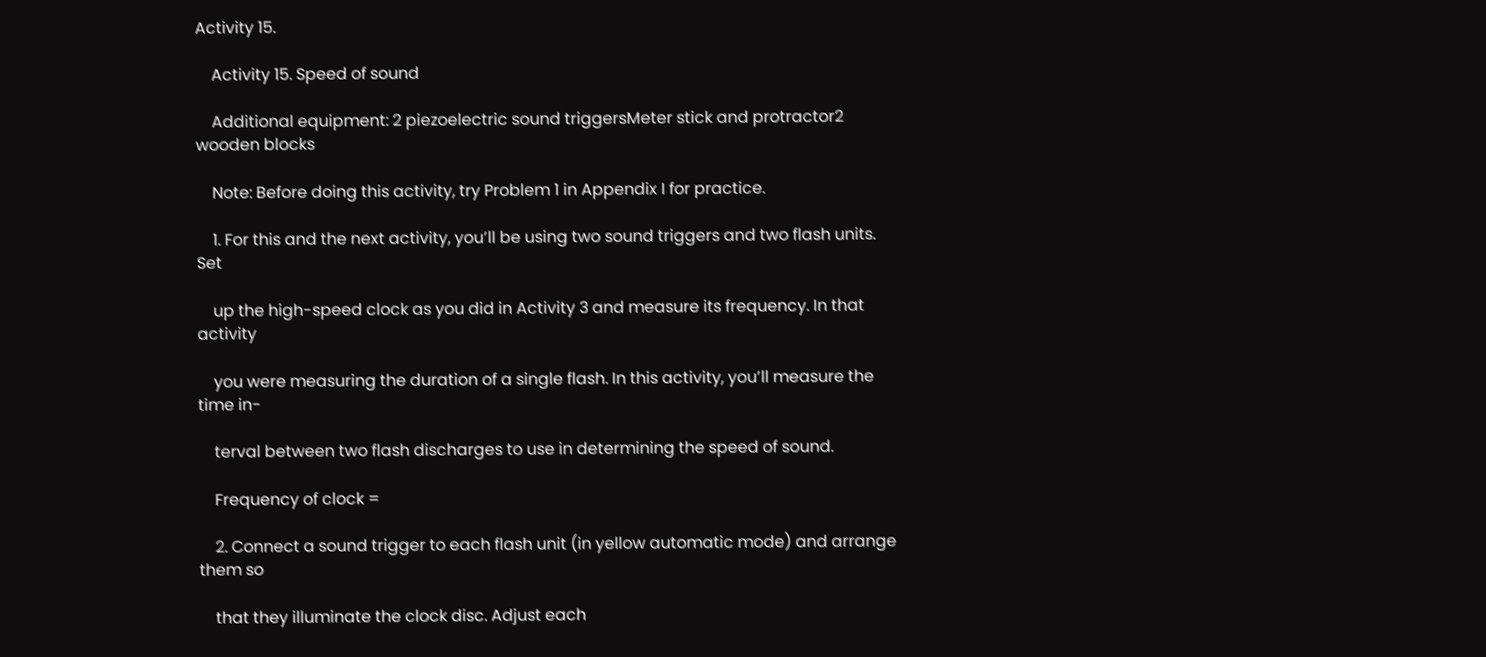Activity 15.

    Activity 15. Speed of sound

    Additional equipment: 2 piezoelectric sound triggersMeter stick and protractor2 wooden blocks

    Note: Before doing this activity, try Problem 1 in Appendix I for practice.

    1. For this and the next activity, you’ll be using two sound triggers and two flash units. Set

    up the high-speed clock as you did in Activity 3 and measure its frequency. In that activity

    you were measuring the duration of a single flash. In this activity, you’ll measure the time in-

    terval between two flash discharges to use in determining the speed of sound.

    Frequency of clock =

    2. Connect a sound trigger to each flash unit (in yellow automatic mode) and arrange them so

    that they illuminate the clock disc. Adjust each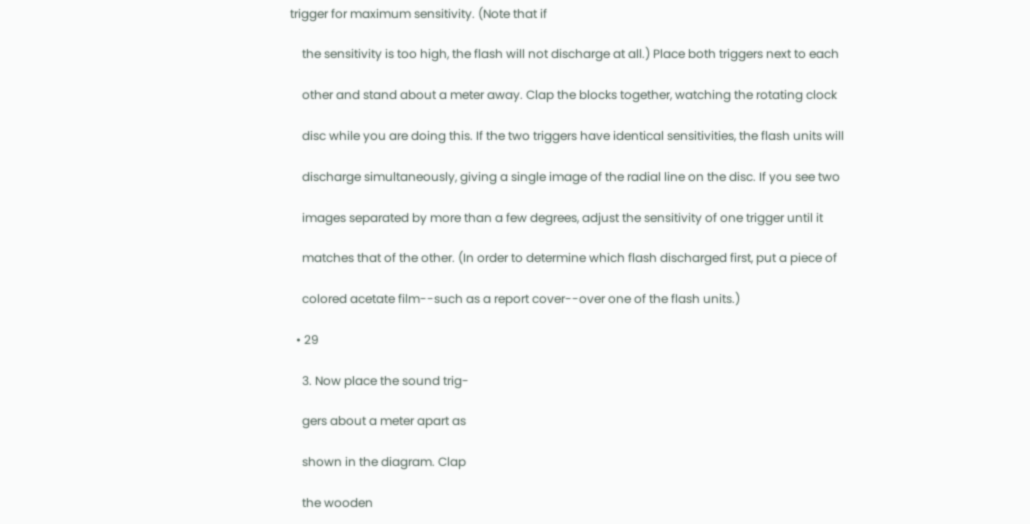trigger for maximum sensitivity. (Note that if

    the sensitivity is too high, the flash will not discharge at all.) Place both triggers next to each

    other and stand about a meter away. Clap the blocks together, watching the rotating clock

    disc while you are doing this. If the two triggers have identical sensitivities, the flash units will

    discharge simultaneously, giving a single image of the radial line on the disc. If you see two

    images separated by more than a few degrees, adjust the sensitivity of one trigger until it

    matches that of the other. (In order to determine which flash discharged first, put a piece of

    colored acetate film--such as a report cover--over one of the flash units.)

  • 29

    3. Now place the sound trig-

    gers about a meter apart as

    shown in the diagram. Clap

    the wooden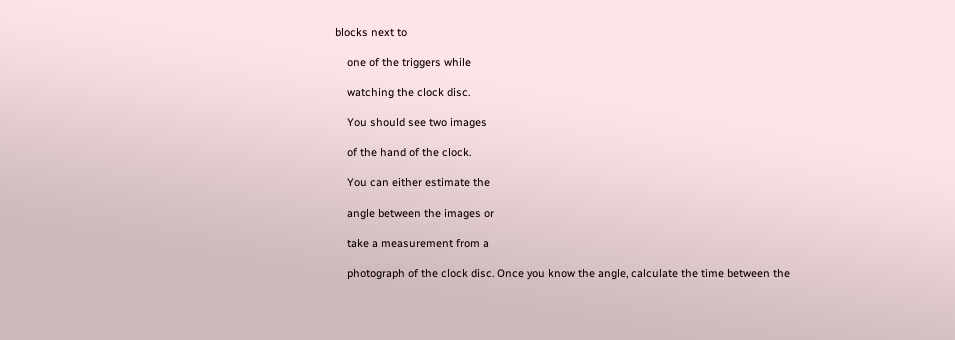blocks next to

    one of the triggers while

    watching the clock disc.

    You should see two images

    of the hand of the clock.

    You can either estimate the

    angle between the images or

    take a measurement from a

    photograph of the clock disc. Once you know the angle, calculate the time between the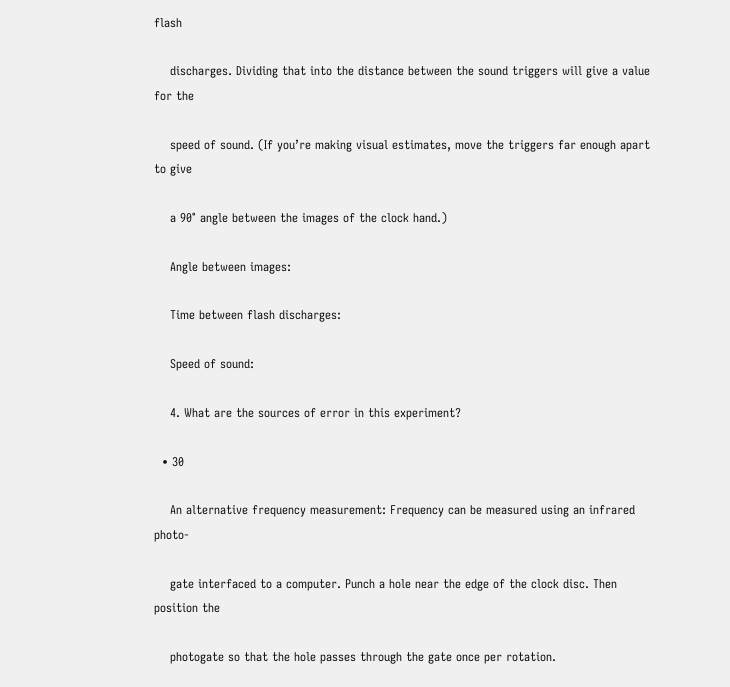flash

    discharges. Dividing that into the distance between the sound triggers will give a value for the

    speed of sound. (If you’re making visual estimates, move the triggers far enough apart to give

    a 90° angle between the images of the clock hand.)

    Angle between images:

    Time between flash discharges:

    Speed of sound:

    4. What are the sources of error in this experiment?

  • 30

    An alternative frequency measurement: Frequency can be measured using an infrared photo-

    gate interfaced to a computer. Punch a hole near the edge of the clock disc. Then position the

    photogate so that the hole passes through the gate once per rotation.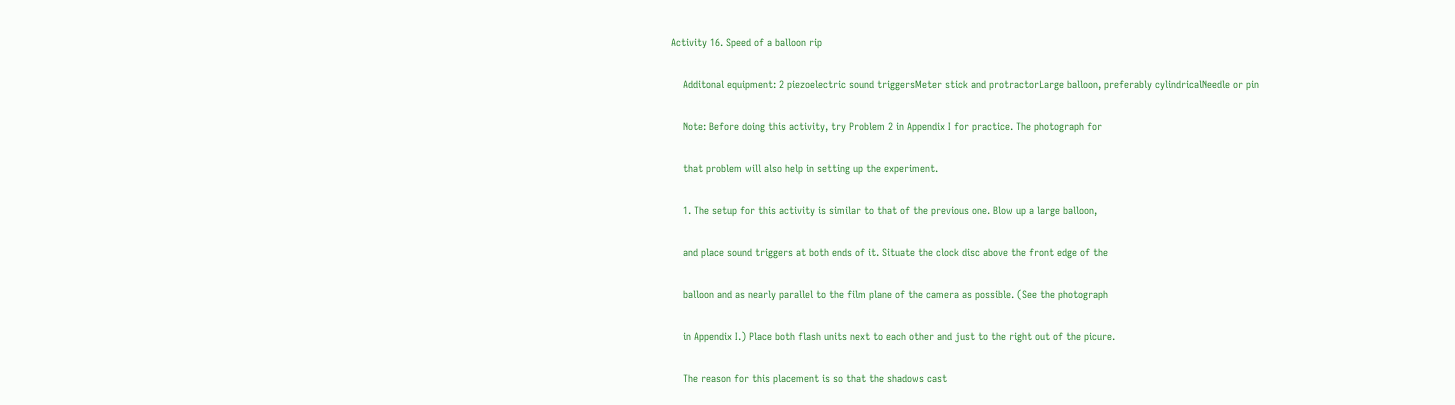Activity 16. Speed of a balloon rip

    Additonal equipment: 2 piezoelectric sound triggersMeter stick and protractorLarge balloon, preferably cylindricalNeedle or pin

    Note: Before doing this activity, try Problem 2 in Appendix I for practice. The photograph for

    that problem will also help in setting up the experiment.

    1. The setup for this activity is similar to that of the previous one. Blow up a large balloon,

    and place sound triggers at both ends of it. Situate the clock disc above the front edge of the

    balloon and as nearly parallel to the film plane of the camera as possible. (See the photograph

    in Appendix I.) Place both flash units next to each other and just to the right out of the picure.

    The reason for this placement is so that the shadows cast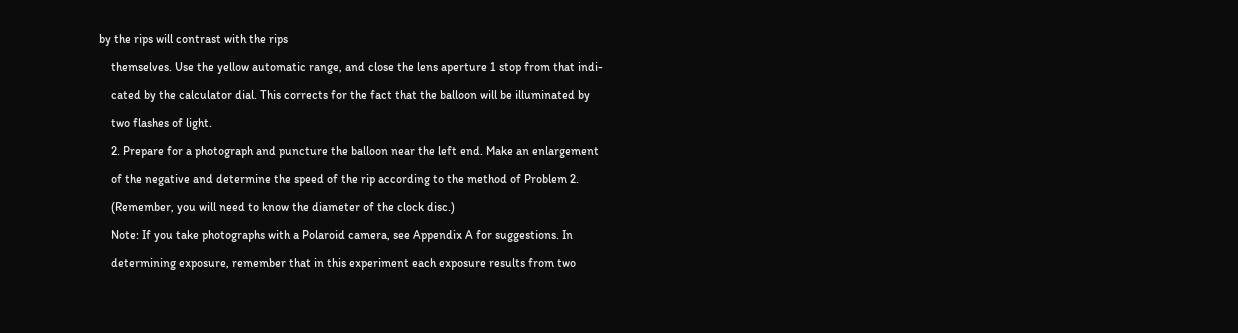by the rips will contrast with the rips

    themselves. Use the yellow automatic range, and close the lens aperture 1 stop from that indi-

    cated by the calculator dial. This corrects for the fact that the balloon will be illuminated by

    two flashes of light.

    2. Prepare for a photograph and puncture the balloon near the left end. Make an enlargement

    of the negative and determine the speed of the rip according to the method of Problem 2.

    (Remember, you will need to know the diameter of the clock disc.)

    Note: If you take photographs with a Polaroid camera, see Appendix A for suggestions. In

    determining exposure, remember that in this experiment each exposure results from two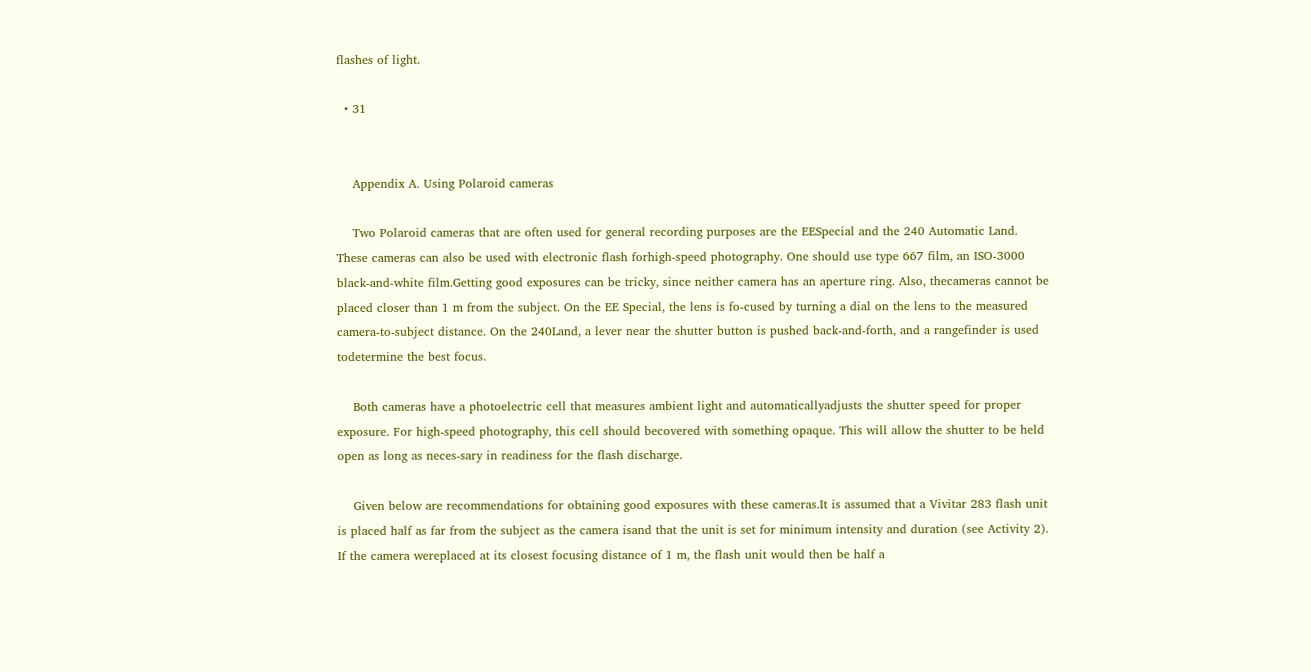flashes of light.

  • 31


    Appendix A. Using Polaroid cameras

    Two Polaroid cameras that are often used for general recording purposes are the EESpecial and the 240 Automatic Land. These cameras can also be used with electronic flash forhigh-speed photography. One should use type 667 film, an ISO-3000 black-and-white film.Getting good exposures can be tricky, since neither camera has an aperture ring. Also, thecameras cannot be placed closer than 1 m from the subject. On the EE Special, the lens is fo-cused by turning a dial on the lens to the measured camera-to-subject distance. On the 240Land, a lever near the shutter button is pushed back-and-forth, and a rangefinder is used todetermine the best focus.

    Both cameras have a photoelectric cell that measures ambient light and automaticallyadjusts the shutter speed for proper exposure. For high-speed photography, this cell should becovered with something opaque. This will allow the shutter to be held open as long as neces-sary in readiness for the flash discharge.

    Given below are recommendations for obtaining good exposures with these cameras.It is assumed that a Vivitar 283 flash unit is placed half as far from the subject as the camera isand that the unit is set for minimum intensity and duration (see Activity 2). If the camera wereplaced at its closest focusing distance of 1 m, the flash unit would then be half a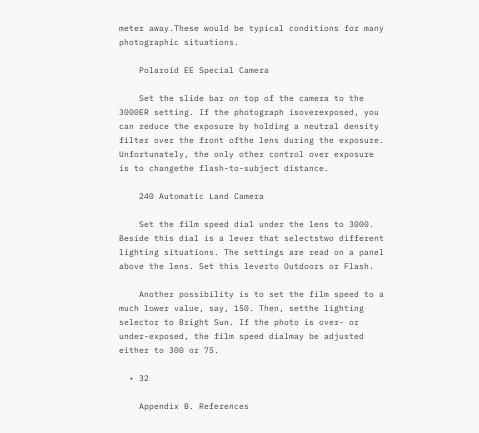meter away.These would be typical conditions for many photographic situations.

    Polaroid EE Special Camera

    Set the slide bar on top of the camera to the 3000ER setting. If the photograph isoverexposed, you can reduce the exposure by holding a neutral density filter over the front ofthe lens during the exposure. Unfortunately, the only other control over exposure is to changethe flash-to-subject distance.

    240 Automatic Land Camera

    Set the film speed dial under the lens to 3000. Beside this dial is a lever that selectstwo different lighting situations. The settings are read on a panel above the lens. Set this leverto Outdoors or Flash.

    Another possibility is to set the film speed to a much lower value, say, 150. Then, setthe lighting selector to Bright Sun. If the photo is over- or under-exposed, the film speed dialmay be adjusted either to 300 or 75.

  • 32

    Appendix B. References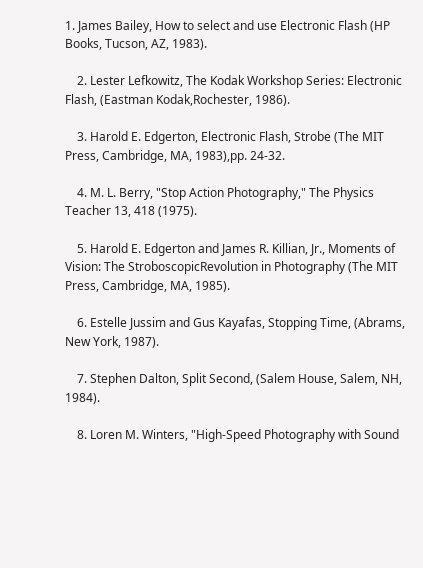1. James Bailey, How to select and use Electronic Flash (HP Books, Tucson, AZ, 1983).

    2. Lester Lefkowitz, The Kodak Workshop Series: Electronic Flash, (Eastman Kodak,Rochester, 1986).

    3. Harold E. Edgerton, Electronic Flash, Strobe (The MIT Press, Cambridge, MA, 1983),pp. 24-32.

    4. M. L. Berry, "Stop Action Photography," The Physics Teacher 13, 418 (1975).

    5. Harold E. Edgerton and James R. Killian, Jr., Moments of Vision: The StroboscopicRevolution in Photography (The MIT Press, Cambridge, MA, 1985).

    6. Estelle Jussim and Gus Kayafas, Stopping Time, (Abrams, New York, 1987).

    7. Stephen Dalton, Split Second, (Salem House, Salem, NH, 1984).

    8. Loren M. Winters, "High-Speed Photography with Sound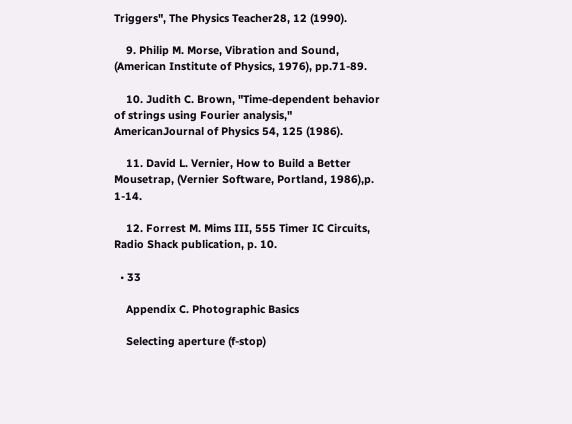Triggers", The Physics Teacher28, 12 (1990).

    9. Philip M. Morse, Vibration and Sound, (American Institute of Physics, 1976), pp.71-89.

    10. Judith C. Brown, "Time-dependent behavior of strings using Fourier analysis," AmericanJournal of Physics 54, 125 (1986).

    11. David L. Vernier, How to Build a Better Mousetrap, (Vernier Software, Portland, 1986),p. 1-14.

    12. Forrest M. Mims III, 555 Timer IC Circuits, Radio Shack publication, p. 10.

  • 33

    Appendix C. Photographic Basics

    Selecting aperture (f-stop)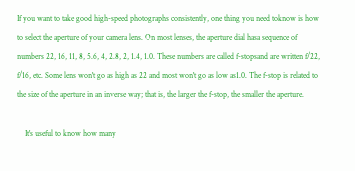If you want to take good high-speed photographs consistently, one thing you need toknow is how to select the aperture of your camera lens. On most lenses, the aperture dial hasa sequence of numbers 22, 16, 11, 8, 5.6, 4, 2.8, 2, 1.4, 1.0. These numbers are called f-stopsand are written f/22, f/16, etc. Some lens won't go as high as 22 and most won't go as low as1.0. The f-stop is related to the size of the aperture in an inverse way; that is, the larger the f-stop, the smaller the aperture.

    It's useful to know how many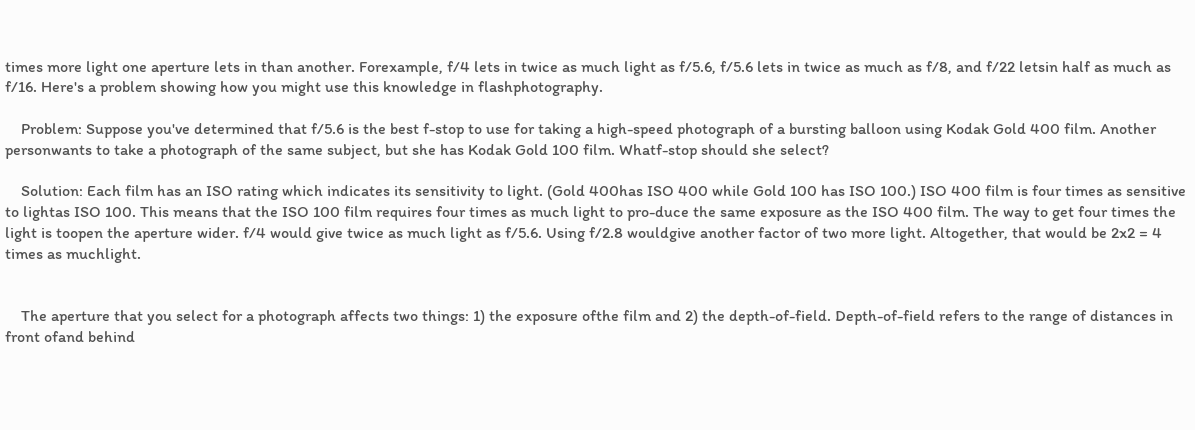times more light one aperture lets in than another. Forexample, f/4 lets in twice as much light as f/5.6, f/5.6 lets in twice as much as f/8, and f/22 letsin half as much as f/16. Here's a problem showing how you might use this knowledge in flashphotography.

    Problem: Suppose you've determined that f/5.6 is the best f-stop to use for taking a high-speed photograph of a bursting balloon using Kodak Gold 400 film. Another personwants to take a photograph of the same subject, but she has Kodak Gold 100 film. Whatf-stop should she select?

    Solution: Each film has an ISO rating which indicates its sensitivity to light. (Gold 400has ISO 400 while Gold 100 has ISO 100.) ISO 400 film is four times as sensitive to lightas ISO 100. This means that the ISO 100 film requires four times as much light to pro-duce the same exposure as the ISO 400 film. The way to get four times the light is toopen the aperture wider. f/4 would give twice as much light as f/5.6. Using f/2.8 wouldgive another factor of two more light. Altogether, that would be 2x2 = 4 times as muchlight.


    The aperture that you select for a photograph affects two things: 1) the exposure ofthe film and 2) the depth-of-field. Depth-of-field refers to the range of distances in front ofand behind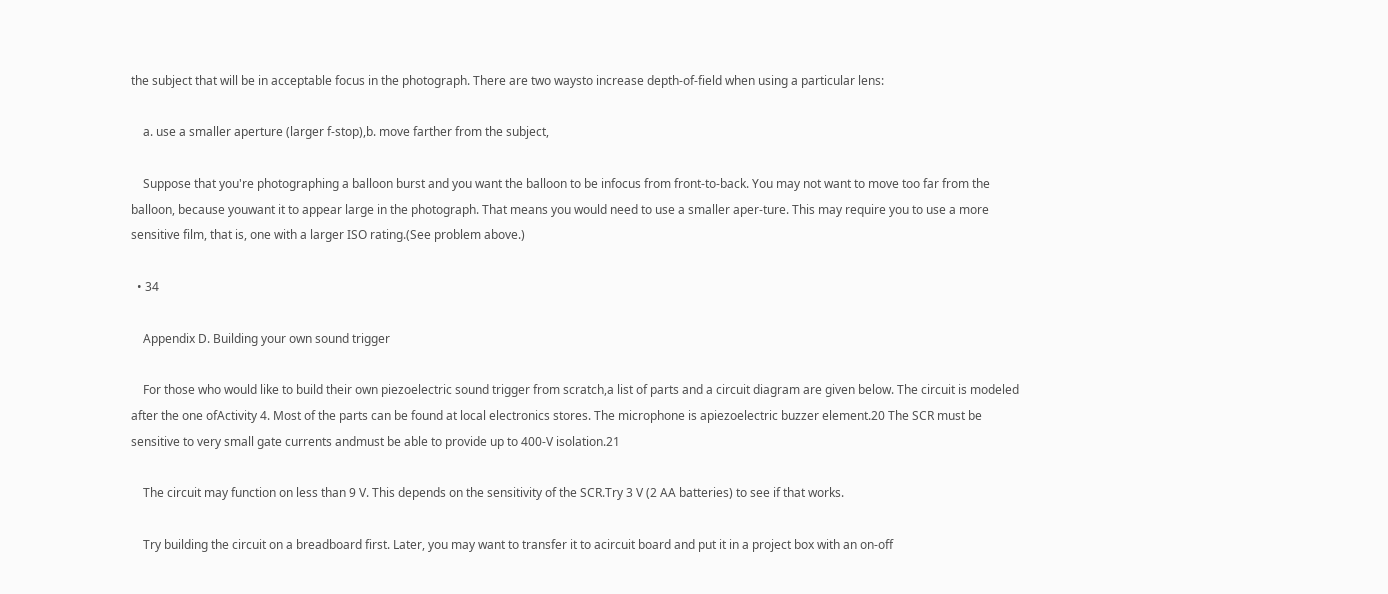the subject that will be in acceptable focus in the photograph. There are two waysto increase depth-of-field when using a particular lens:

    a. use a smaller aperture (larger f-stop),b. move farther from the subject,

    Suppose that you're photographing a balloon burst and you want the balloon to be infocus from front-to-back. You may not want to move too far from the balloon, because youwant it to appear large in the photograph. That means you would need to use a smaller aper-ture. This may require you to use a more sensitive film, that is, one with a larger ISO rating.(See problem above.)

  • 34

    Appendix D. Building your own sound trigger

    For those who would like to build their own piezoelectric sound trigger from scratch,a list of parts and a circuit diagram are given below. The circuit is modeled after the one ofActivity 4. Most of the parts can be found at local electronics stores. The microphone is apiezoelectric buzzer element.20 The SCR must be sensitive to very small gate currents andmust be able to provide up to 400-V isolation.21

    The circuit may function on less than 9 V. This depends on the sensitivity of the SCR.Try 3 V (2 AA batteries) to see if that works.

    Try building the circuit on a breadboard first. Later, you may want to transfer it to acircuit board and put it in a project box with an on-off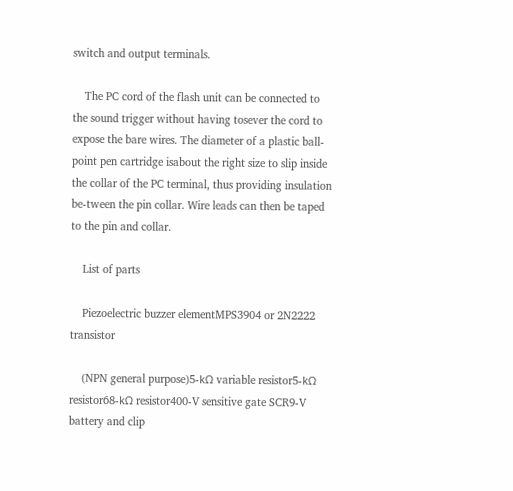switch and output terminals.

    The PC cord of the flash unit can be connected to the sound trigger without having tosever the cord to expose the bare wires. The diameter of a plastic ball-point pen cartridge isabout the right size to slip inside the collar of the PC terminal, thus providing insulation be-tween the pin collar. Wire leads can then be taped to the pin and collar.

    List of parts

    Piezoelectric buzzer elementMPS3904 or 2N2222 transistor

    (NPN general purpose)5-kΩ variable resistor5-kΩ resistor68-kΩ resistor400-V sensitive gate SCR9-V battery and clip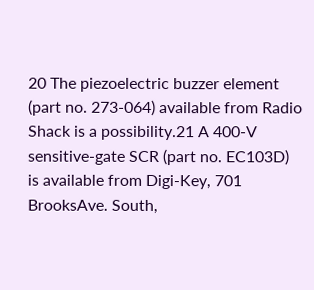20 The piezoelectric buzzer element (part no. 273-064) available from Radio Shack is a possibility.21 A 400-V sensitive-gate SCR (part no. EC103D) is available from Digi-Key, 701 BrooksAve. South,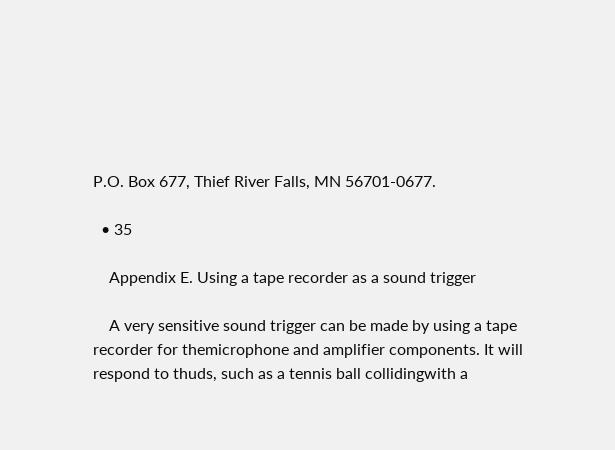P.O. Box 677, Thief River Falls, MN 56701-0677.

  • 35

    Appendix E. Using a tape recorder as a sound trigger

    A very sensitive sound trigger can be made by using a tape recorder for themicrophone and amplifier components. It will respond to thuds, such as a tennis ball collidingwith a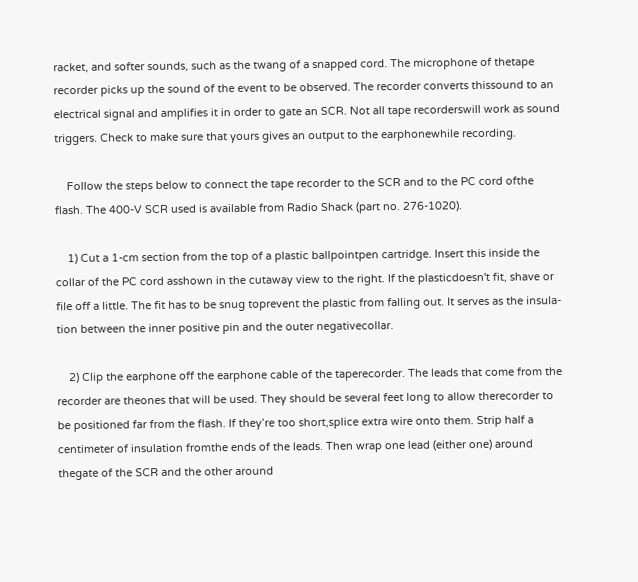racket, and softer sounds, such as the twang of a snapped cord. The microphone of thetape recorder picks up the sound of the event to be observed. The recorder converts thissound to an electrical signal and amplifies it in order to gate an SCR. Not all tape recorderswill work as sound triggers. Check to make sure that yours gives an output to the earphonewhile recording.

    Follow the steps below to connect the tape recorder to the SCR and to the PC cord ofthe flash. The 400-V SCR used is available from Radio Shack (part no. 276-1020).

    1) Cut a 1-cm section from the top of a plastic ballpointpen cartridge. Insert this inside the collar of the PC cord asshown in the cutaway view to the right. If the plasticdoesn't fit, shave or file off a little. The fit has to be snug toprevent the plastic from falling out. It serves as the insula-tion between the inner positive pin and the outer negativecollar.

    2) Clip the earphone off the earphone cable of the taperecorder. The leads that come from the recorder are theones that will be used. They should be several feet long to allow therecorder to be positioned far from the flash. If they’re too short,splice extra wire onto them. Strip half a centimeter of insulation fromthe ends of the leads. Then wrap one lead (either one) around thegate of the SCR and the other around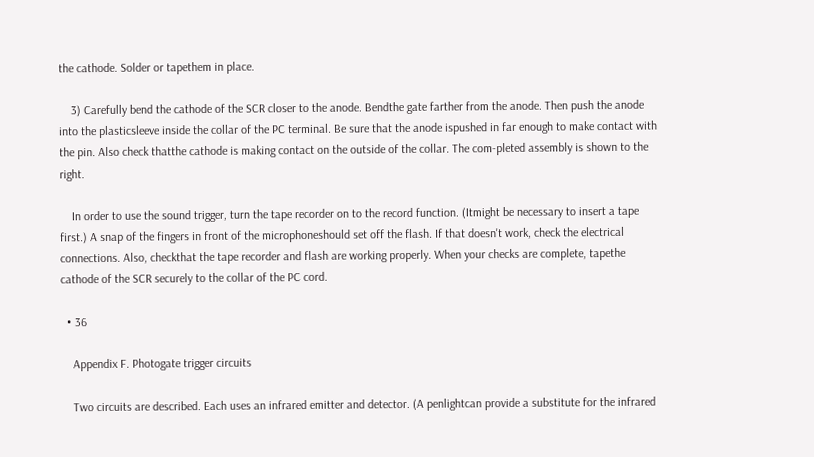the cathode. Solder or tapethem in place.

    3) Carefully bend the cathode of the SCR closer to the anode. Bendthe gate farther from the anode. Then push the anode into the plasticsleeve inside the collar of the PC terminal. Be sure that the anode ispushed in far enough to make contact with the pin. Also check thatthe cathode is making contact on the outside of the collar. The com-pleted assembly is shown to the right.

    In order to use the sound trigger, turn the tape recorder on to the record function. (Itmight be necessary to insert a tape first.) A snap of the fingers in front of the microphoneshould set off the flash. If that doesn't work, check the electrical connections. Also, checkthat the tape recorder and flash are working properly. When your checks are complete, tapethe cathode of the SCR securely to the collar of the PC cord.

  • 36

    Appendix F. Photogate trigger circuits

    Two circuits are described. Each uses an infrared emitter and detector. (A penlightcan provide a substitute for the infrared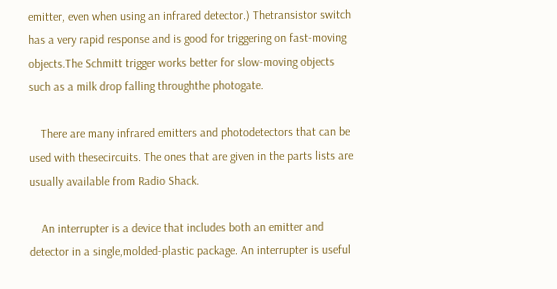emitter, even when using an infrared detector.) Thetransistor switch has a very rapid response and is good for triggering on fast-moving objects.The Schmitt trigger works better for slow-moving objects such as a milk drop falling throughthe photogate.

    There are many infrared emitters and photodetectors that can be used with thesecircuits. The ones that are given in the parts lists are usually available from Radio Shack.

    An interrupter is a device that includes both an emitter and detector in a single,molded-plastic package. An interrupter is useful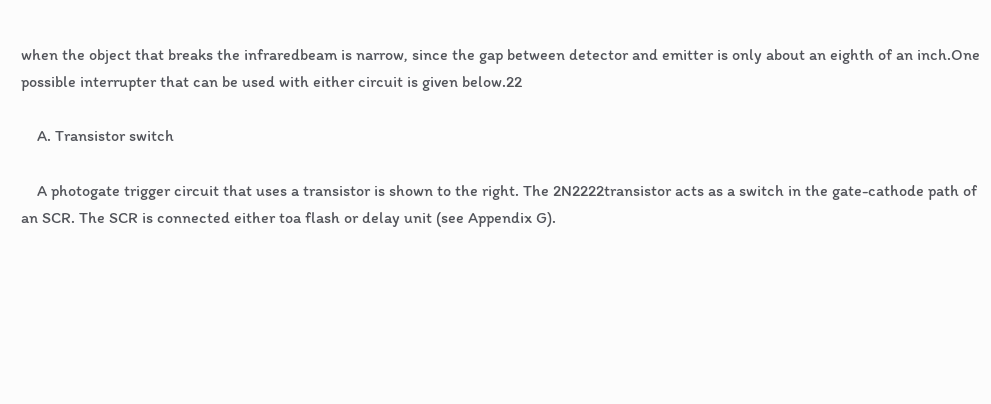when the object that breaks the infraredbeam is narrow, since the gap between detector and emitter is only about an eighth of an inch.One possible interrupter that can be used with either circuit is given below.22

    A. Transistor switch

    A photogate trigger circuit that uses a transistor is shown to the right. The 2N2222transistor acts as a switch in the gate-cathode path of an SCR. The SCR is connected either toa flash or delay unit (see Appendix G).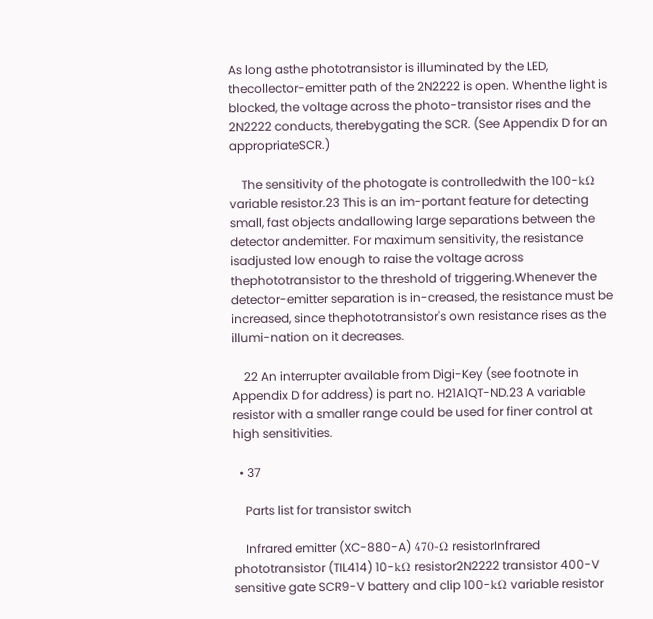As long asthe phototransistor is illuminated by the LED, thecollector-emitter path of the 2N2222 is open. Whenthe light is blocked, the voltage across the photo-transistor rises and the 2N2222 conducts, therebygating the SCR. (See Appendix D for an appropriateSCR.)

    The sensitivity of the photogate is controlledwith the 100-kΩ variable resistor.23 This is an im-portant feature for detecting small, fast objects andallowing large separations between the detector andemitter. For maximum sensitivity, the resistance isadjusted low enough to raise the voltage across thephototransistor to the threshold of triggering.Whenever the detector-emitter separation is in-creased, the resistance must be increased, since thephototransistor's own resistance rises as the illumi-nation on it decreases.

    22 An interrupter available from Digi-Key (see footnote in Appendix D for address) is part no. H21A1QT-ND.23 A variable resistor with a smaller range could be used for finer control at high sensitivities.

  • 37

    Parts list for transistor switch

    Infrared emitter (XC-880-A) 470-Ω resistorInfrared phototransistor (TIL414) 10-kΩ resistor2N2222 transistor 400-V sensitive gate SCR9-V battery and clip 100-kΩ variable resistor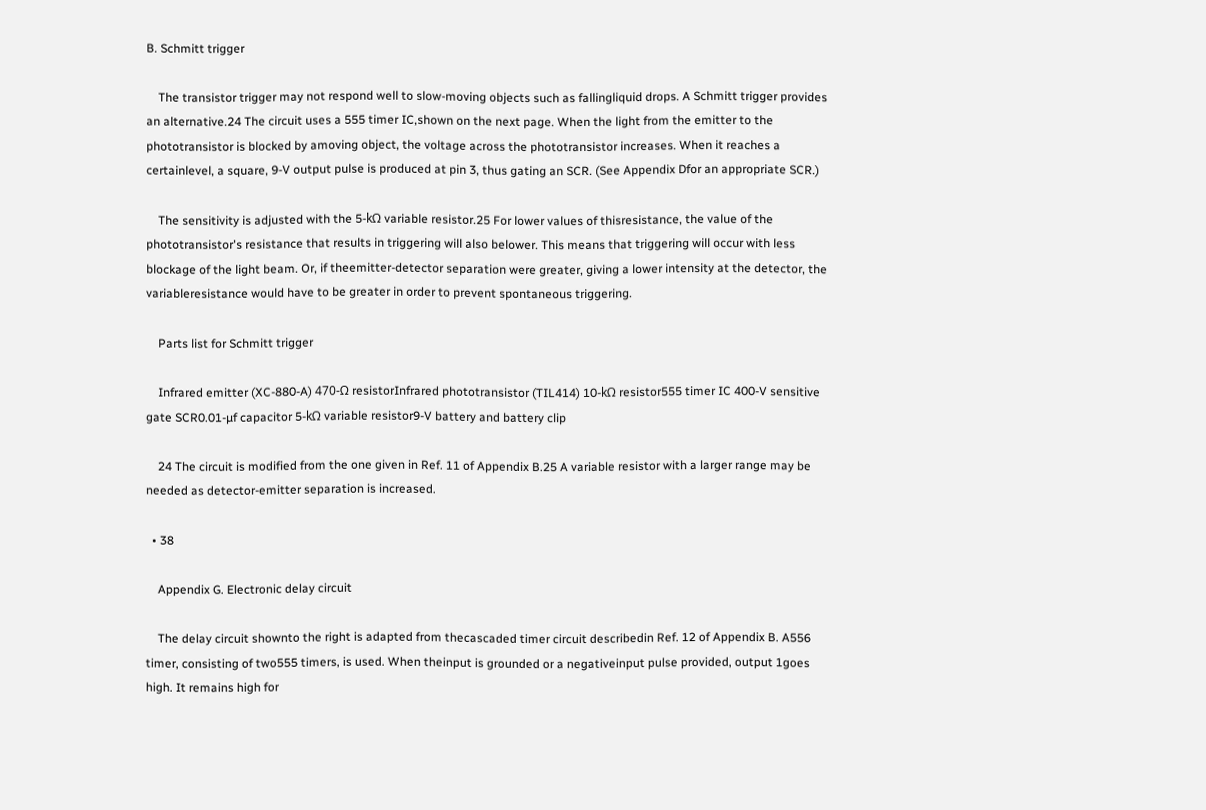B. Schmitt trigger

    The transistor trigger may not respond well to slow-moving objects such as fallingliquid drops. A Schmitt trigger provides an alternative.24 The circuit uses a 555 timer IC,shown on the next page. When the light from the emitter to the phototransistor is blocked by amoving object, the voltage across the phototransistor increases. When it reaches a certainlevel, a square, 9-V output pulse is produced at pin 3, thus gating an SCR. (See Appendix Dfor an appropriate SCR.)

    The sensitivity is adjusted with the 5-kΩ variable resistor.25 For lower values of thisresistance, the value of the phototransistor's resistance that results in triggering will also belower. This means that triggering will occur with less blockage of the light beam. Or, if theemitter-detector separation were greater, giving a lower intensity at the detector, the variableresistance would have to be greater in order to prevent spontaneous triggering.

    Parts list for Schmitt trigger

    Infrared emitter (XC-880-A) 470-Ω resistorInfrared phototransistor (TIL414) 10-kΩ resistor555 timer IC 400-V sensitive gate SCR0.01-µf capacitor 5-kΩ variable resistor9-V battery and battery clip

    24 The circuit is modified from the one given in Ref. 11 of Appendix B.25 A variable resistor with a larger range may be needed as detector-emitter separation is increased.

  • 38

    Appendix G. Electronic delay circuit

    The delay circuit shownto the right is adapted from thecascaded timer circuit describedin Ref. 12 of Appendix B. A556 timer, consisting of two555 timers, is used. When theinput is grounded or a negativeinput pulse provided, output 1goes high. It remains high for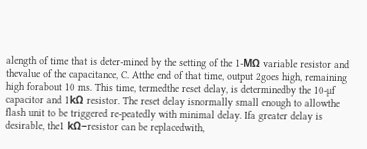alength of time that is deter-mined by the setting of the 1-MΩ variable resistor and thevalue of the capacitance, C. Atthe end of that time, output 2goes high, remaining high forabout 10 ms. This time, termedthe reset delay, is determinedby the 10-µf capacitor and 1kΩ resistor. The reset delay isnormally small enough to allowthe flash unit to be triggered re-peatedly with minimal delay. Ifa greater delay is desirable, the1 kΩ−resistor can be replacedwith,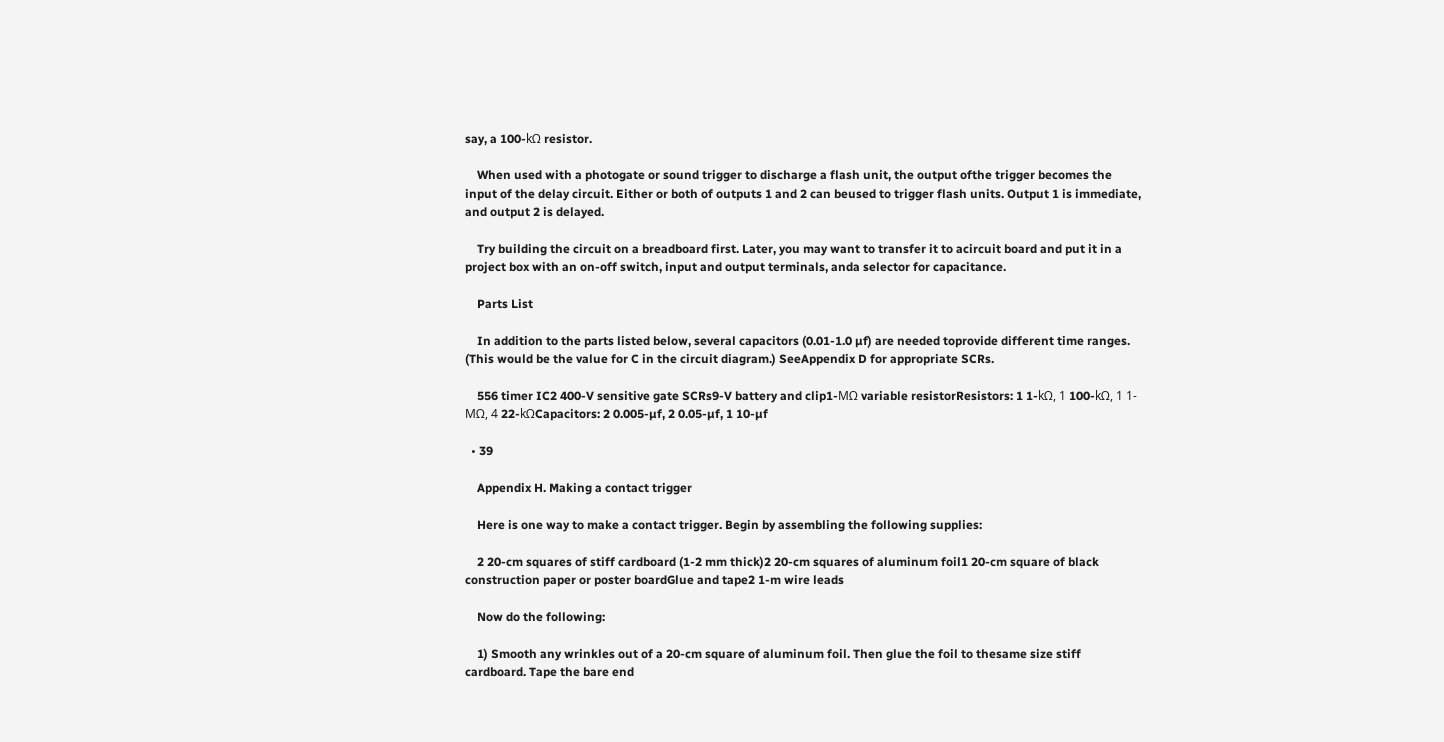say, a 100-kΩ resistor.

    When used with a photogate or sound trigger to discharge a flash unit, the output ofthe trigger becomes the input of the delay circuit. Either or both of outputs 1 and 2 can beused to trigger flash units. Output 1 is immediate, and output 2 is delayed.

    Try building the circuit on a breadboard first. Later, you may want to transfer it to acircuit board and put it in a project box with an on-off switch, input and output terminals, anda selector for capacitance.

    Parts List

    In addition to the parts listed below, several capacitors (0.01-1.0 µf) are needed toprovide different time ranges. (This would be the value for C in the circuit diagram.) SeeAppendix D for appropriate SCRs.

    556 timer IC2 400-V sensitive gate SCRs9-V battery and clip1-MΩ variable resistorResistors: 1 1-kΩ, 1 100-kΩ, 1 1-MΩ, 4 22-kΩCapacitors: 2 0.005-µf, 2 0.05-µf, 1 10-µf

  • 39

    Appendix H. Making a contact trigger

    Here is one way to make a contact trigger. Begin by assembling the following supplies:

    2 20-cm squares of stiff cardboard (1-2 mm thick)2 20-cm squares of aluminum foil1 20-cm square of black construction paper or poster boardGlue and tape2 1-m wire leads

    Now do the following:

    1) Smooth any wrinkles out of a 20-cm square of aluminum foil. Then glue the foil to thesame size stiff cardboard. Tape the bare end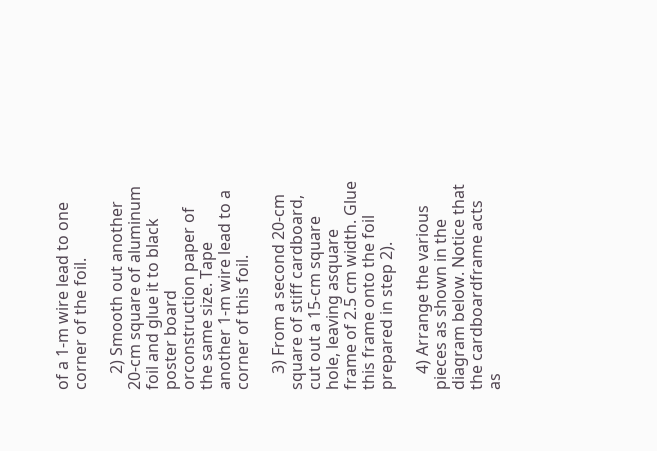of a 1-m wire lead to one corner of the foil.

    2) Smooth out another 20-cm square of aluminum foil and glue it to black poster board orconstruction paper of the same size. Tape another 1-m wire lead to a corner of this foil.

    3) From a second 20-cm square of stiff cardboard, cut out a 15-cm square hole, leaving asquare frame of 2.5 cm width. Glue this frame onto the foil prepared in step 2).

    4) Arrange the various pieces as shown in the diagram below. Notice that the cardboardframe acts as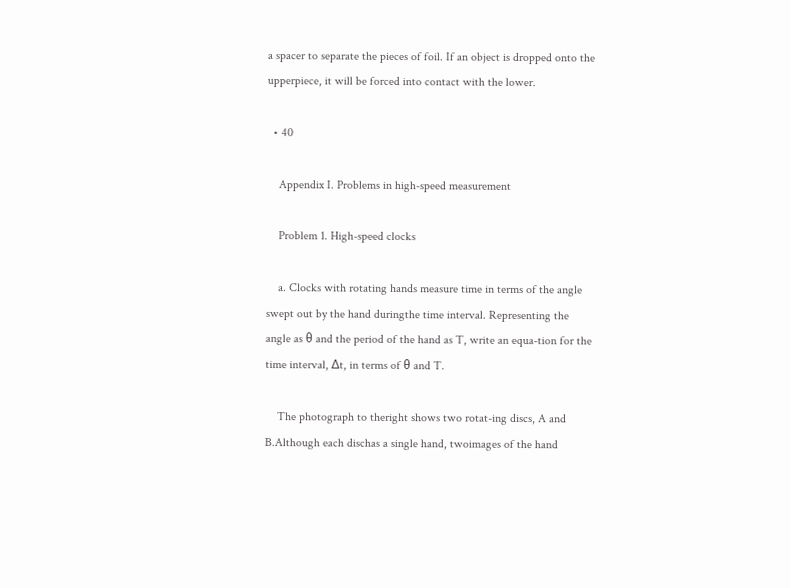a spacer to separate the pieces of foil. If an object is dropped onto the upperpiece, it will be forced into contact with the lower.

  • 40

    Appendix I. Problems in high-speed measurement

    Problem 1. High-speed clocks

    a. Clocks with rotating hands measure time in terms of the angle swept out by the hand duringthe time interval. Representing the angle as θ and the period of the hand as T, write an equa-tion for the time interval, ∆t, in terms of θ and T.

    The photograph to theright shows two rotat-ing discs, A and B.Although each dischas a single hand, twoimages of the hand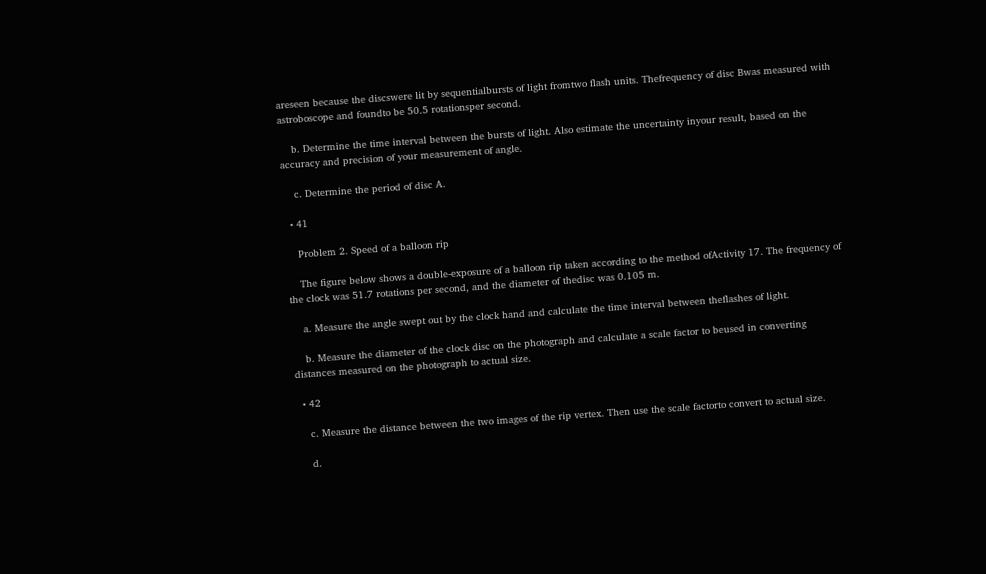areseen because the discswere lit by sequentialbursts of light fromtwo flash units. Thefrequency of disc Bwas measured with astroboscope and foundto be 50.5 rotationsper second.

    b. Determine the time interval between the bursts of light. Also estimate the uncertainty inyour result, based on the accuracy and precision of your measurement of angle.

    c. Determine the period of disc A.

  • 41

    Problem 2. Speed of a balloon rip

    The figure below shows a double-exposure of a balloon rip taken according to the method ofActivity 17. The frequency of the clock was 51.7 rotations per second, and the diameter of thedisc was 0.105 m.

    a. Measure the angle swept out by the clock hand and calculate the time interval between theflashes of light.

    b. Measure the diameter of the clock disc on the photograph and calculate a scale factor to beused in converting distances measured on the photograph to actual size.

  • 42

    c. Measure the distance between the two images of the rip vertex. Then use the scale factorto convert to actual size.

    d.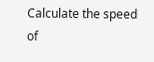Calculate the speed of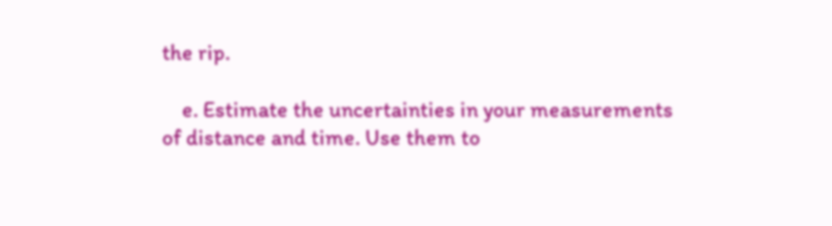the rip.

    e. Estimate the uncertainties in your measurements of distance and time. Use them to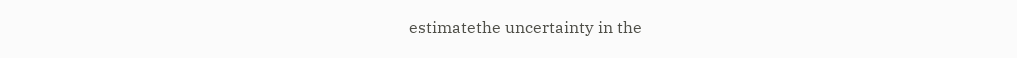estimatethe uncertainty in the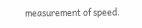measurement of speed.